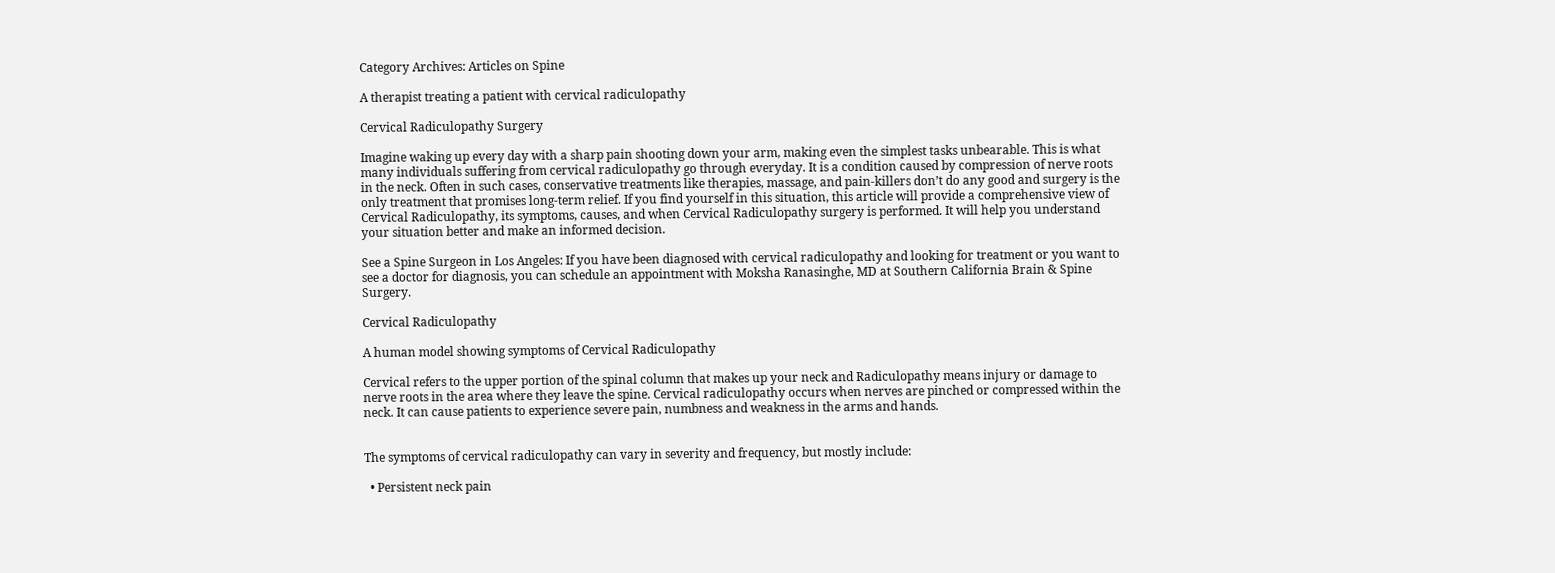Category Archives: Articles on Spine

A therapist treating a patient with cervical radiculopathy

Cervical Radiculopathy Surgery

Imagine waking up every day with a sharp pain shooting down your arm, making even the simplest tasks unbearable. This is what many individuals suffering from cervical radiculopathy go through everyday. It is a condition caused by compression of nerve roots in the neck. Often in such cases, conservative treatments like therapies, massage, and pain-killers don’t do any good and surgery is the only treatment that promises long-term relief. If you find yourself in this situation, this article will provide a comprehensive view of Cervical Radiculopathy, its symptoms, causes, and when Cervical Radiculopathy surgery is performed. It will help you understand your situation better and make an informed decision.

See a Spine Surgeon in Los Angeles: If you have been diagnosed with cervical radiculopathy and looking for treatment or you want to see a doctor for diagnosis, you can schedule an appointment with Moksha Ranasinghe, MD at Southern California Brain & Spine Surgery.

Cervical Radiculopathy

A human model showing symptoms of Cervical Radiculopathy

Cervical refers to the upper portion of the spinal column that makes up your neck and Radiculopathy means injury or damage to nerve roots in the area where they leave the spine. Cervical radiculopathy occurs when nerves are pinched or compressed within the neck. It can cause patients to experience severe pain, numbness and weakness in the arms and hands.


The symptoms of cervical radiculopathy can vary in severity and frequency, but mostly include:

  • Persistent neck pain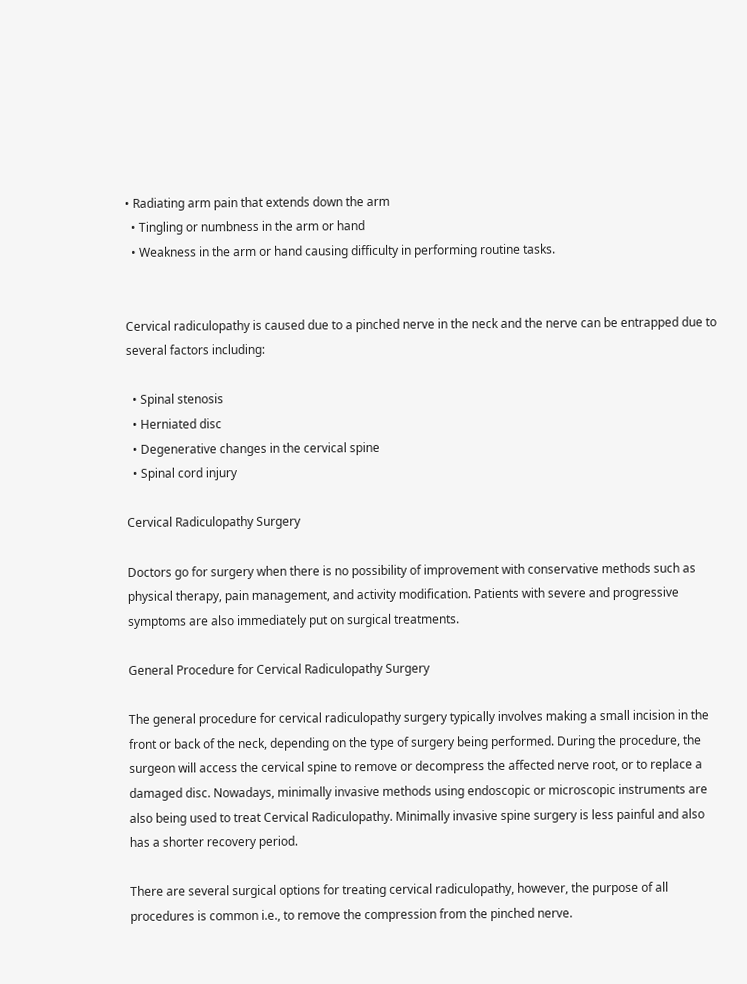• Radiating arm pain that extends down the arm
  • Tingling or numbness in the arm or hand
  • Weakness in the arm or hand causing difficulty in performing routine tasks.


Cervical radiculopathy is caused due to a pinched nerve in the neck and the nerve can be entrapped due to several factors including:

  • Spinal stenosis
  • Herniated disc
  • Degenerative changes in the cervical spine
  • Spinal cord injury

Cervical Radiculopathy Surgery

Doctors go for surgery when there is no possibility of improvement with conservative methods such as physical therapy, pain management, and activity modification. Patients with severe and progressive symptoms are also immediately put on surgical treatments.

General Procedure for Cervical Radiculopathy Surgery

The general procedure for cervical radiculopathy surgery typically involves making a small incision in the front or back of the neck, depending on the type of surgery being performed. During the procedure, the surgeon will access the cervical spine to remove or decompress the affected nerve root, or to replace a damaged disc. Nowadays, minimally invasive methods using endoscopic or microscopic instruments are also being used to treat Cervical Radiculopathy. Minimally invasive spine surgery is less painful and also has a shorter recovery period.

There are several surgical options for treating cervical radiculopathy, however, the purpose of all procedures is common i.e., to remove the compression from the pinched nerve.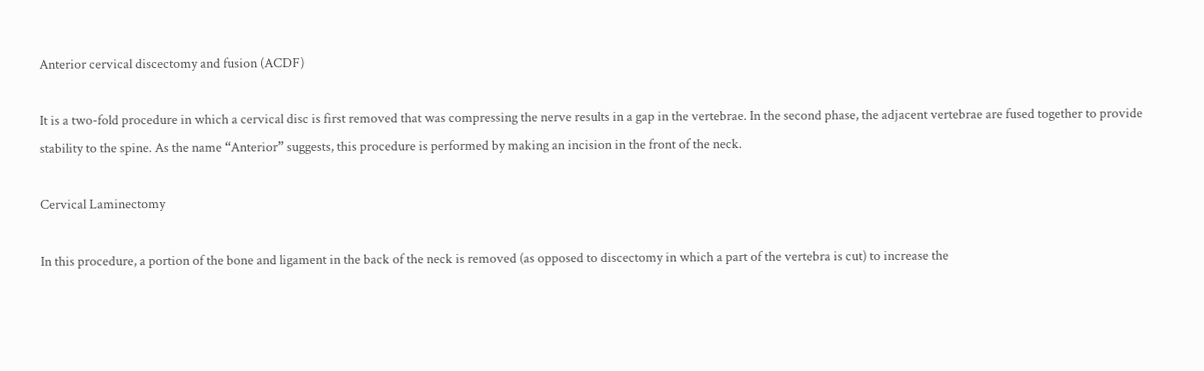Anterior cervical discectomy and fusion (ACDF)

It is a two-fold procedure in which a cervical disc is first removed that was compressing the nerve results in a gap in the vertebrae. In the second phase, the adjacent vertebrae are fused together to provide stability to the spine. As the name “Anterior” suggests, this procedure is performed by making an incision in the front of the neck.

Cervical Laminectomy

In this procedure, a portion of the bone and ligament in the back of the neck is removed (as opposed to discectomy in which a part of the vertebra is cut) to increase the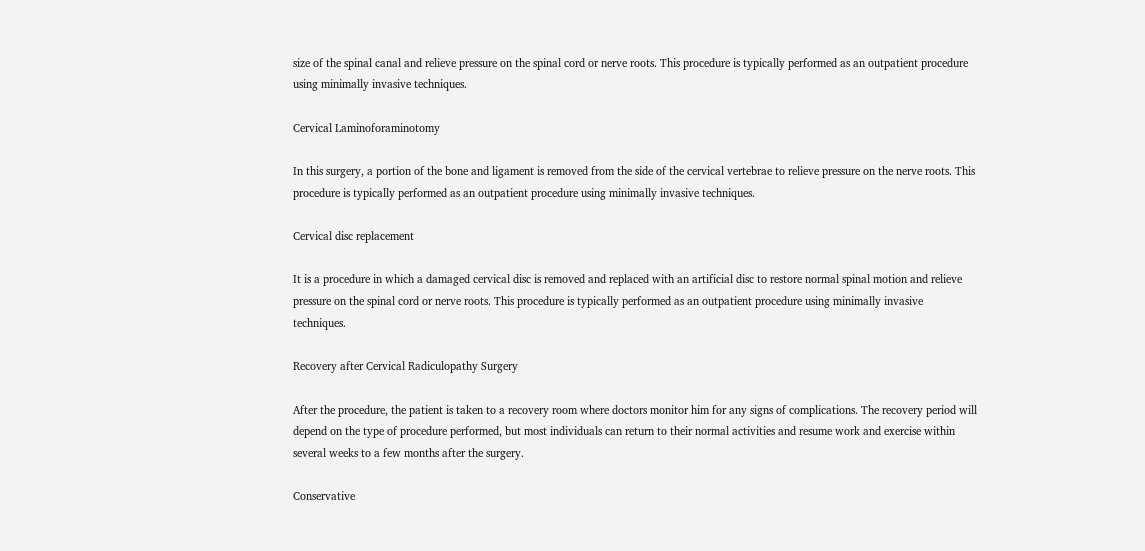size of the spinal canal and relieve pressure on the spinal cord or nerve roots. This procedure is typically performed as an outpatient procedure using minimally invasive techniques.

Cervical Laminoforaminotomy

In this surgery, a portion of the bone and ligament is removed from the side of the cervical vertebrae to relieve pressure on the nerve roots. This procedure is typically performed as an outpatient procedure using minimally invasive techniques.

Cervical disc replacement

It is a procedure in which a damaged cervical disc is removed and replaced with an artificial disc to restore normal spinal motion and relieve pressure on the spinal cord or nerve roots. This procedure is typically performed as an outpatient procedure using minimally invasive techniques.

Recovery after Cervical Radiculopathy Surgery

After the procedure, the patient is taken to a recovery room where doctors monitor him for any signs of complications. The recovery period will depend on the type of procedure performed, but most individuals can return to their normal activities and resume work and exercise within several weeks to a few months after the surgery.

Conservative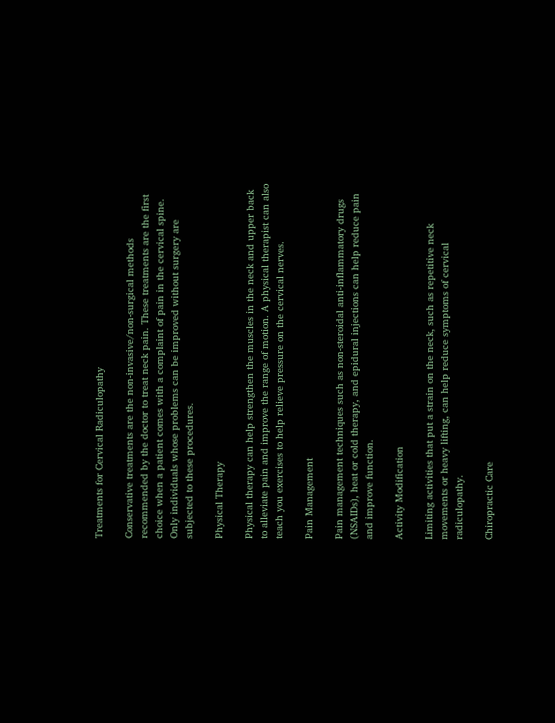Treatments for Cervical Radiculopathy

Conservative treatments are the non-invasive/non-surgical methods recommended by the doctor to treat neck pain. These treatments are the first choice when a patient comes with a complaint of pain in the cervical spine. Only individuals whose problems can be improved without surgery are subjected to these procedures.

Physical Therapy

Physical therapy can help strengthen the muscles in the neck and upper back to alleviate pain and improve the range of motion. A physical therapist can also teach you exercises to help relieve pressure on the cervical nerves.

Pain Management

Pain management techniques such as non-steroidal anti-inflammatory drugs (NSAIDs), heat or cold therapy, and epidural injections can help reduce pain and improve function.

Activity Modification

Limiting activities that put a strain on the neck, such as repetitive neck movements or heavy lifting, can help reduce symptoms of cervical radiculopathy.

Chiropractic Care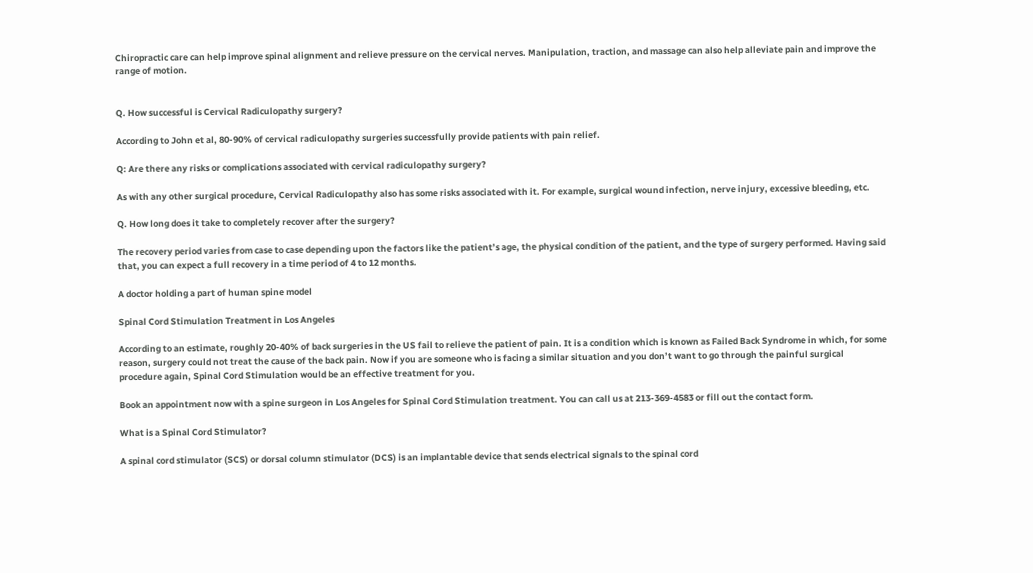Chiropractic care can help improve spinal alignment and relieve pressure on the cervical nerves. Manipulation, traction, and massage can also help alleviate pain and improve the range of motion.


Q. How successful is Cervical Radiculopathy surgery?

According to John et al, 80-90% of cervical radiculopathy surgeries successfully provide patients with pain relief.

Q: Are there any risks or complications associated with cervical radiculopathy surgery?

As with any other surgical procedure, Cervical Radiculopathy also has some risks associated with it. For example, surgical wound infection, nerve injury, excessive bleeding, etc.

Q. How long does it take to completely recover after the surgery?

The recovery period varies from case to case depending upon the factors like the patient’s age, the physical condition of the patient, and the type of surgery performed. Having said that, you can expect a full recovery in a time period of 4 to 12 months.

A doctor holding a part of human spine model

Spinal Cord Stimulation Treatment in Los Angeles

According to an estimate, roughly 20-40% of back surgeries in the US fail to relieve the patient of pain. It is a condition which is known as Failed Back Syndrome in which, for some reason, surgery could not treat the cause of the back pain. Now if you are someone who is facing a similar situation and you don’t want to go through the painful surgical procedure again, Spinal Cord Stimulation would be an effective treatment for you.

Book an appointment now with a spine surgeon in Los Angeles for Spinal Cord Stimulation treatment. You can call us at 213-369-4583 or fill out the contact form.

What is a Spinal Cord Stimulator?

A spinal cord stimulator (SCS) or dorsal column stimulator (DCS) is an implantable device that sends electrical signals to the spinal cord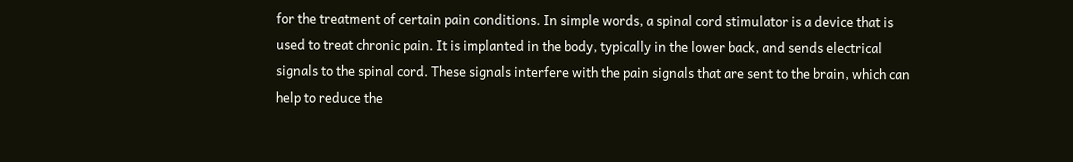for the treatment of certain pain conditions. In simple words, a spinal cord stimulator is a device that is used to treat chronic pain. It is implanted in the body, typically in the lower back, and sends electrical signals to the spinal cord. These signals interfere with the pain signals that are sent to the brain, which can help to reduce the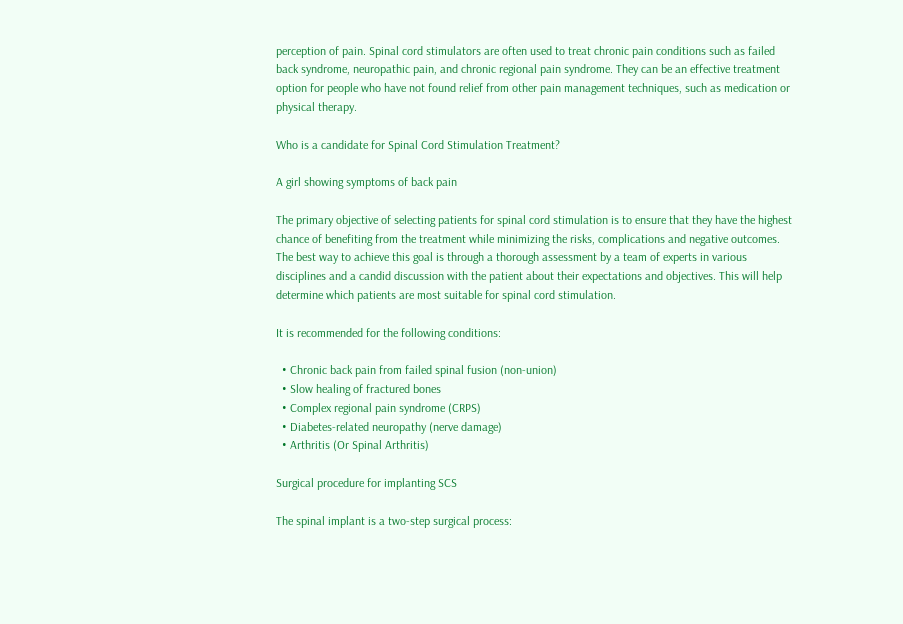perception of pain. Spinal cord stimulators are often used to treat chronic pain conditions such as failed back syndrome, neuropathic pain, and chronic regional pain syndrome. They can be an effective treatment option for people who have not found relief from other pain management techniques, such as medication or physical therapy.

Who is a candidate for Spinal Cord Stimulation Treatment?

A girl showing symptoms of back pain

The primary objective of selecting patients for spinal cord stimulation is to ensure that they have the highest chance of benefiting from the treatment while minimizing the risks, complications and negative outcomes. The best way to achieve this goal is through a thorough assessment by a team of experts in various disciplines and a candid discussion with the patient about their expectations and objectives. This will help determine which patients are most suitable for spinal cord stimulation.

It is recommended for the following conditions:

  • Chronic back pain from failed spinal fusion (non-union)
  • Slow healing of fractured bones
  • Complex regional pain syndrome (CRPS)
  • Diabetes-related neuropathy (nerve damage)
  • Arthritis (Or Spinal Arthritis)

Surgical procedure for implanting SCS

The spinal implant is a two-step surgical process: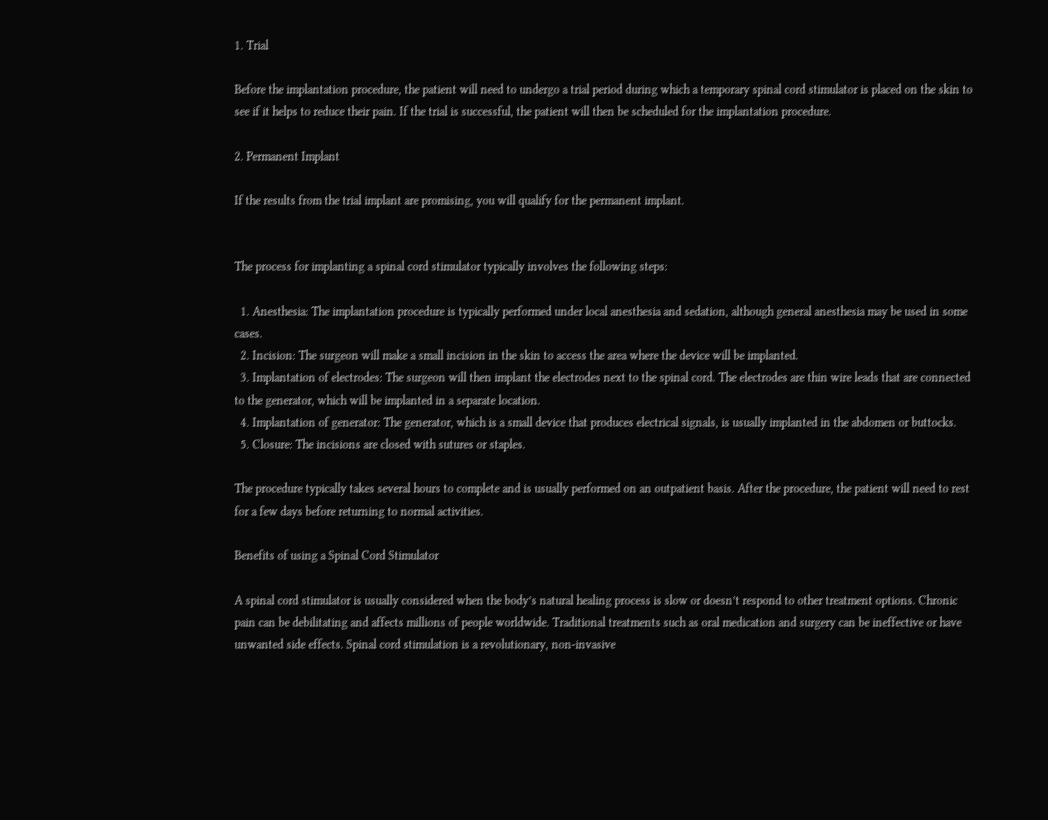1. Trial

Before the implantation procedure, the patient will need to undergo a trial period during which a temporary spinal cord stimulator is placed on the skin to see if it helps to reduce their pain. If the trial is successful, the patient will then be scheduled for the implantation procedure.

2. Permanent Implant

If the results from the trial implant are promising, you will qualify for the permanent implant.


The process for implanting a spinal cord stimulator typically involves the following steps:

  1. Anesthesia: The implantation procedure is typically performed under local anesthesia and sedation, although general anesthesia may be used in some cases.
  2. Incision: The surgeon will make a small incision in the skin to access the area where the device will be implanted.
  3. Implantation of electrodes: The surgeon will then implant the electrodes next to the spinal cord. The electrodes are thin wire leads that are connected to the generator, which will be implanted in a separate location.
  4. Implantation of generator: The generator, which is a small device that produces electrical signals, is usually implanted in the abdomen or buttocks.
  5. Closure: The incisions are closed with sutures or staples.

The procedure typically takes several hours to complete and is usually performed on an outpatient basis. After the procedure, the patient will need to rest for a few days before returning to normal activities.

Benefits of using a Spinal Cord Stimulator

A spinal cord stimulator is usually considered when the body’s natural healing process is slow or doesn’t respond to other treatment options. Chronic pain can be debilitating and affects millions of people worldwide. Traditional treatments such as oral medication and surgery can be ineffective or have unwanted side effects. Spinal cord stimulation is a revolutionary, non-invasive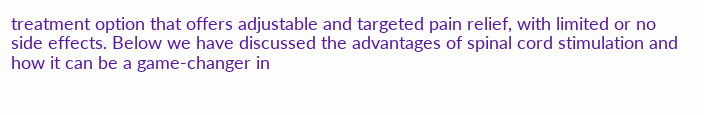treatment option that offers adjustable and targeted pain relief, with limited or no side effects. Below we have discussed the advantages of spinal cord stimulation and how it can be a game-changer in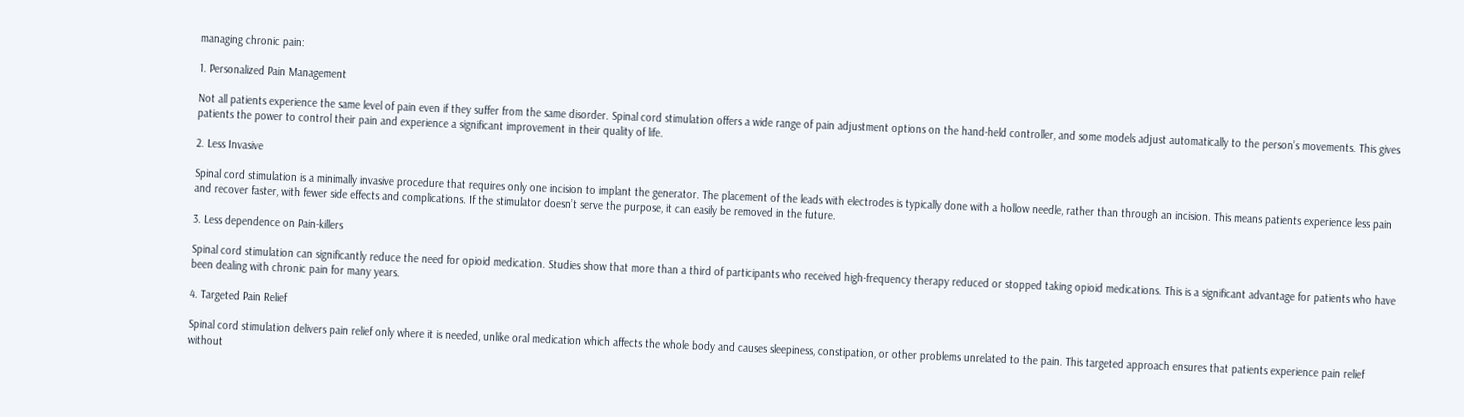managing chronic pain:

1. Personalized Pain Management

Not all patients experience the same level of pain even if they suffer from the same disorder. Spinal cord stimulation offers a wide range of pain adjustment options on the hand-held controller, and some models adjust automatically to the person’s movements. This gives patients the power to control their pain and experience a significant improvement in their quality of life.

2. Less Invasive

Spinal cord stimulation is a minimally invasive procedure that requires only one incision to implant the generator. The placement of the leads with electrodes is typically done with a hollow needle, rather than through an incision. This means patients experience less pain and recover faster, with fewer side effects and complications. If the stimulator doesn’t serve the purpose, it can easily be removed in the future.

3. Less dependence on Pain-killers

Spinal cord stimulation can significantly reduce the need for opioid medication. Studies show that more than a third of participants who received high-frequency therapy reduced or stopped taking opioid medications. This is a significant advantage for patients who have been dealing with chronic pain for many years.

4. Targeted Pain Relief

Spinal cord stimulation delivers pain relief only where it is needed, unlike oral medication which affects the whole body and causes sleepiness, constipation, or other problems unrelated to the pain. This targeted approach ensures that patients experience pain relief without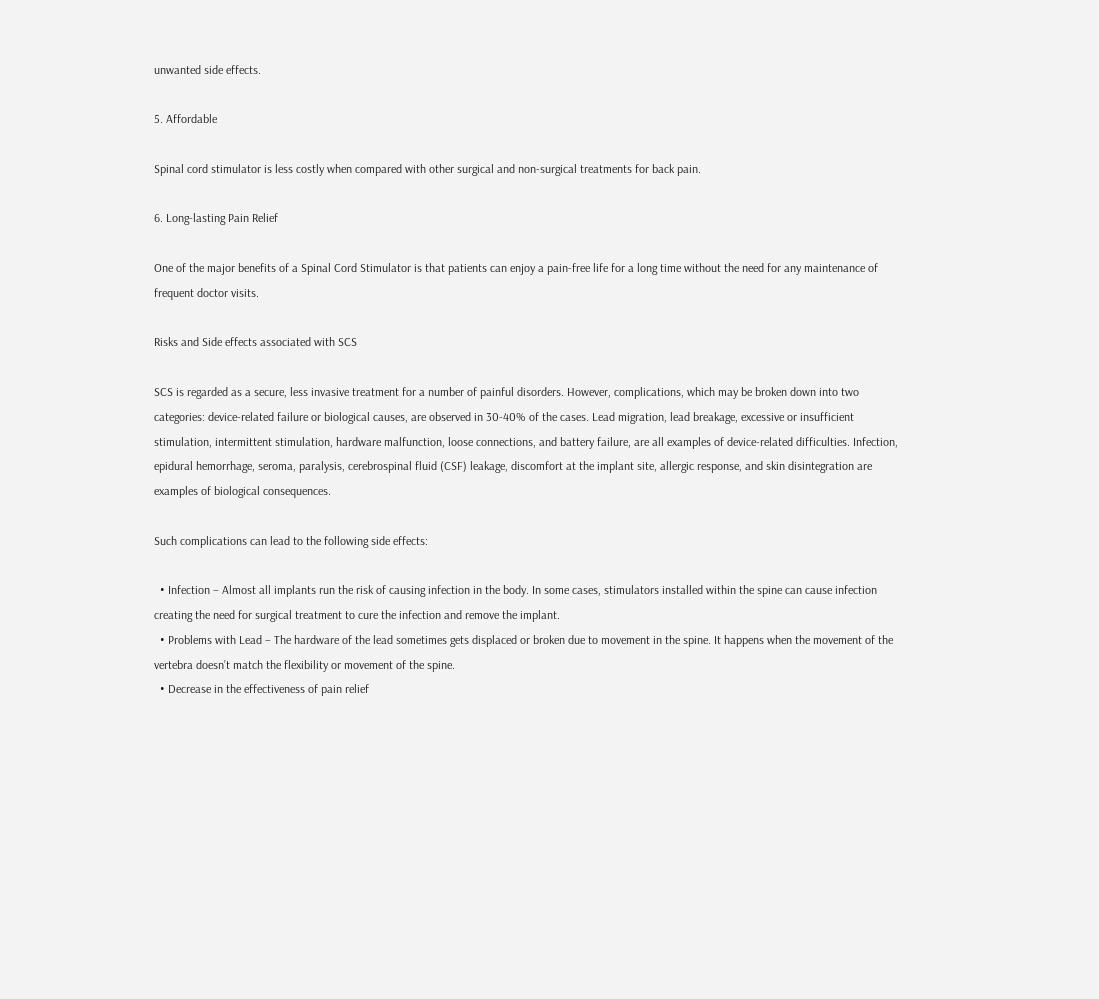unwanted side effects.

5. Affordable

Spinal cord stimulator is less costly when compared with other surgical and non-surgical treatments for back pain.

6. Long-lasting Pain Relief

One of the major benefits of a Spinal Cord Stimulator is that patients can enjoy a pain-free life for a long time without the need for any maintenance of frequent doctor visits.

Risks and Side effects associated with SCS

SCS is regarded as a secure, less invasive treatment for a number of painful disorders. However, complications, which may be broken down into two categories: device-related failure or biological causes, are observed in 30-40% of the cases. Lead migration, lead breakage, excessive or insufficient stimulation, intermittent stimulation, hardware malfunction, loose connections, and battery failure, are all examples of device-related difficulties. Infection, epidural hemorrhage, seroma, paralysis, cerebrospinal fluid (CSF) leakage, discomfort at the implant site, allergic response, and skin disintegration are examples of biological consequences.

Such complications can lead to the following side effects:

  • Infection – Almost all implants run the risk of causing infection in the body. In some cases, stimulators installed within the spine can cause infection creating the need for surgical treatment to cure the infection and remove the implant.
  • Problems with Lead – The hardware of the lead sometimes gets displaced or broken due to movement in the spine. It happens when the movement of the vertebra doesn’t match the flexibility or movement of the spine.
  • Decrease in the effectiveness of pain relief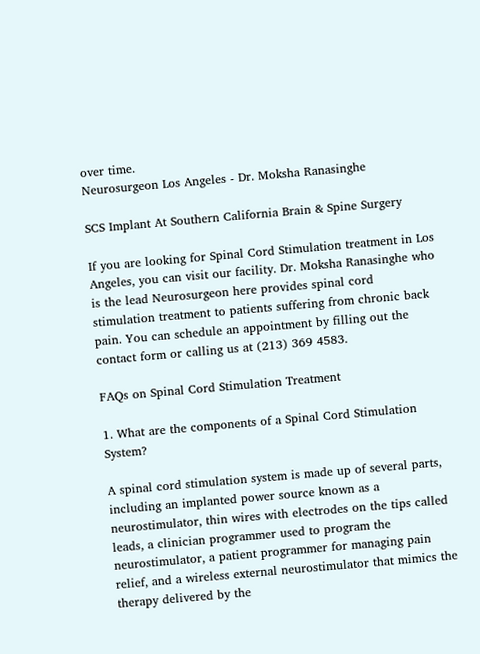over time.
Neurosurgeon Los Angeles - Dr. Moksha Ranasinghe

SCS Implant At Southern California Brain & Spine Surgery

If you are looking for Spinal Cord Stimulation treatment in Los Angeles, you can visit our facility. Dr. Moksha Ranasinghe who is the lead Neurosurgeon here provides spinal cord stimulation treatment to patients suffering from chronic back pain. You can schedule an appointment by filling out the contact form or calling us at (213) 369 4583.

FAQs on Spinal Cord Stimulation Treatment

1. What are the components of a Spinal Cord Stimulation System?

A spinal cord stimulation system is made up of several parts, including an implanted power source known as a neurostimulator, thin wires with electrodes on the tips called leads, a clinician programmer used to program the neurostimulator, a patient programmer for managing pain relief, and a wireless external neurostimulator that mimics the therapy delivered by the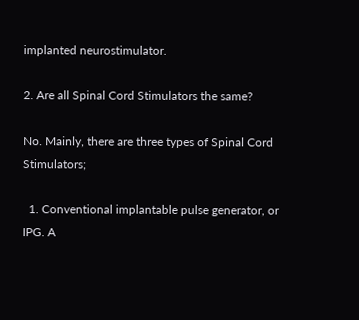implanted neurostimulator.

2. Are all Spinal Cord Stimulators the same?

No. Mainly, there are three types of Spinal Cord Stimulators;

  1. Conventional implantable pulse generator, or IPG. A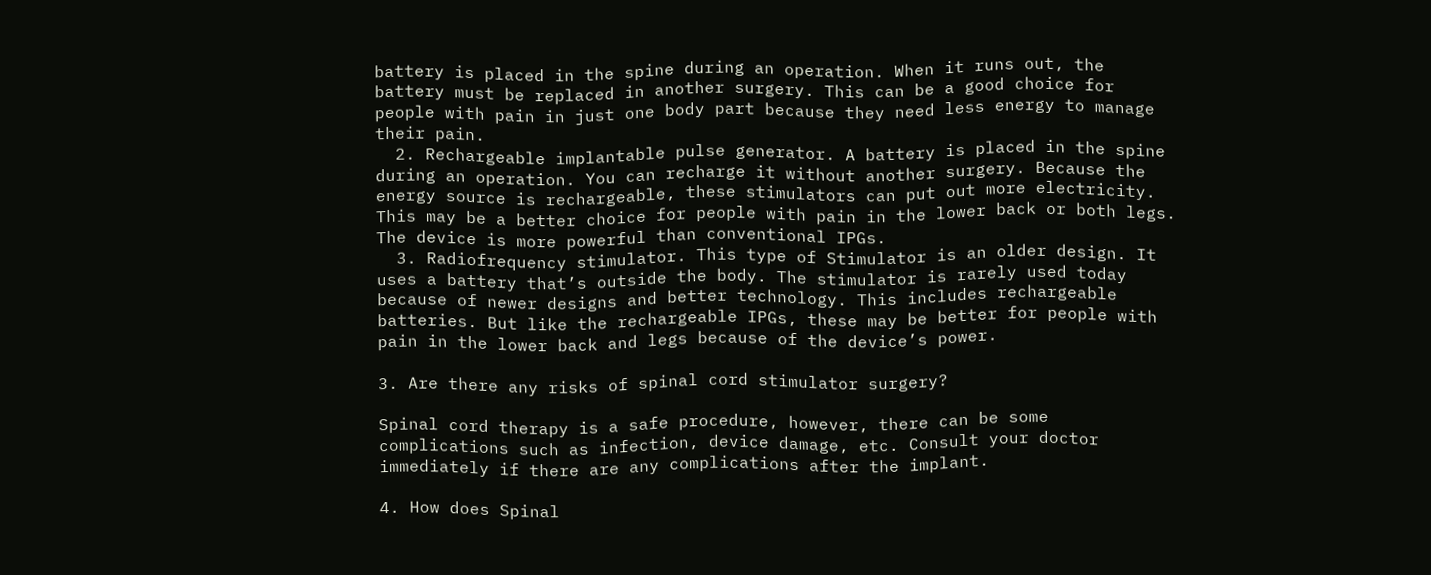battery is placed in the spine during an operation. When it runs out, the battery must be replaced in another surgery. This can be a good choice for people with pain in just one body part because they need less energy to manage their pain.
  2. Rechargeable implantable pulse generator. A battery is placed in the spine during an operation. You can recharge it without another surgery. Because the energy source is rechargeable, these stimulators can put out more electricity. This may be a better choice for people with pain in the lower back or both legs. The device is more powerful than conventional IPGs.
  3. Radiofrequency stimulator. This type of Stimulator is an older design. It uses a battery that’s outside the body. The stimulator is rarely used today because of newer designs and better technology. This includes rechargeable batteries. But like the rechargeable IPGs, these may be better for people with pain in the lower back and legs because of the device’s power.

3. Are there any risks of spinal cord stimulator surgery?

Spinal cord therapy is a safe procedure, however, there can be some complications such as infection, device damage, etc. Consult your doctor immediately if there are any complications after the implant.

4. How does Spinal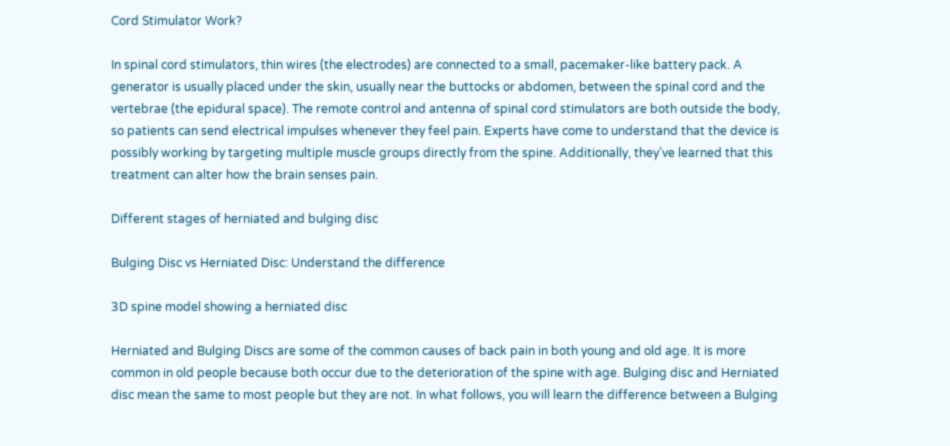Cord Stimulator Work?

In spinal cord stimulators, thin wires (the electrodes) are connected to a small, pacemaker-like battery pack. A generator is usually placed under the skin, usually near the buttocks or abdomen, between the spinal cord and the vertebrae (the epidural space). The remote control and antenna of spinal cord stimulators are both outside the body, so patients can send electrical impulses whenever they feel pain. Experts have come to understand that the device is possibly working by targeting multiple muscle groups directly from the spine. Additionally, they’ve learned that this treatment can alter how the brain senses pain.

Different stages of herniated and bulging disc

Bulging Disc vs Herniated Disc: Understand the difference

3D spine model showing a herniated disc

Herniated and Bulging Discs are some of the common causes of back pain in both young and old age. It is more common in old people because both occur due to the deterioration of the spine with age. Bulging disc and Herniated disc mean the same to most people but they are not. In what follows, you will learn the difference between a Bulging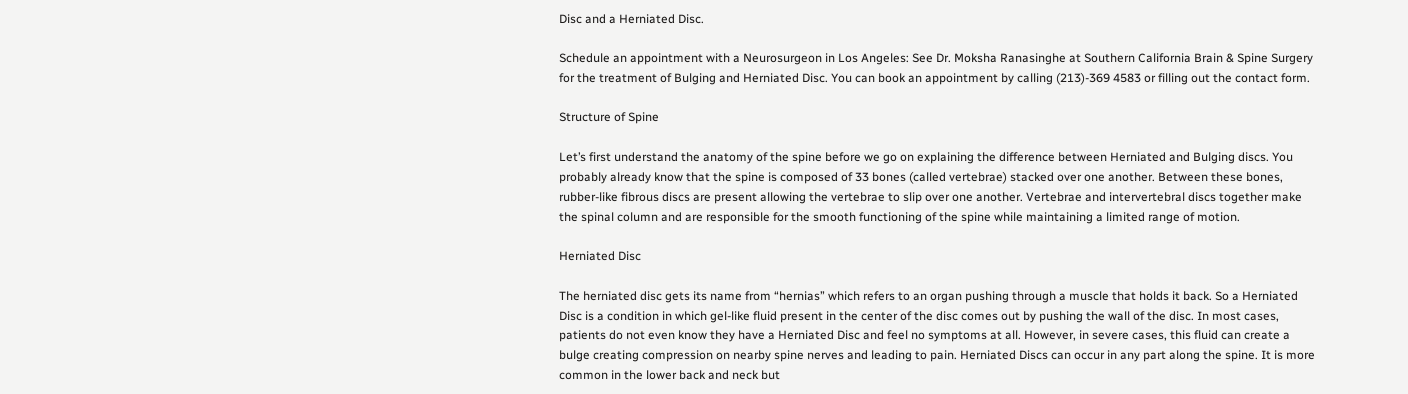Disc and a Herniated Disc.

Schedule an appointment with a Neurosurgeon in Los Angeles: See Dr. Moksha Ranasinghe at Southern California Brain & Spine Surgery for the treatment of Bulging and Herniated Disc. You can book an appointment by calling (213)-369 4583 or filling out the contact form.

Structure of Spine

Let’s first understand the anatomy of the spine before we go on explaining the difference between Herniated and Bulging discs. You probably already know that the spine is composed of 33 bones (called vertebrae) stacked over one another. Between these bones, rubber-like fibrous discs are present allowing the vertebrae to slip over one another. Vertebrae and intervertebral discs together make the spinal column and are responsible for the smooth functioning of the spine while maintaining a limited range of motion.

Herniated Disc

The herniated disc gets its name from “hernias” which refers to an organ pushing through a muscle that holds it back. So a Herniated Disc is a condition in which gel-like fluid present in the center of the disc comes out by pushing the wall of the disc. In most cases, patients do not even know they have a Herniated Disc and feel no symptoms at all. However, in severe cases, this fluid can create a bulge creating compression on nearby spine nerves and leading to pain. Herniated Discs can occur in any part along the spine. It is more common in the lower back and neck but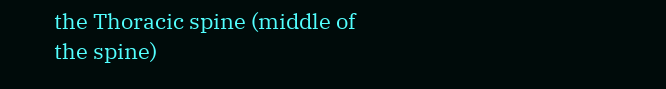the Thoracic spine (middle of the spine)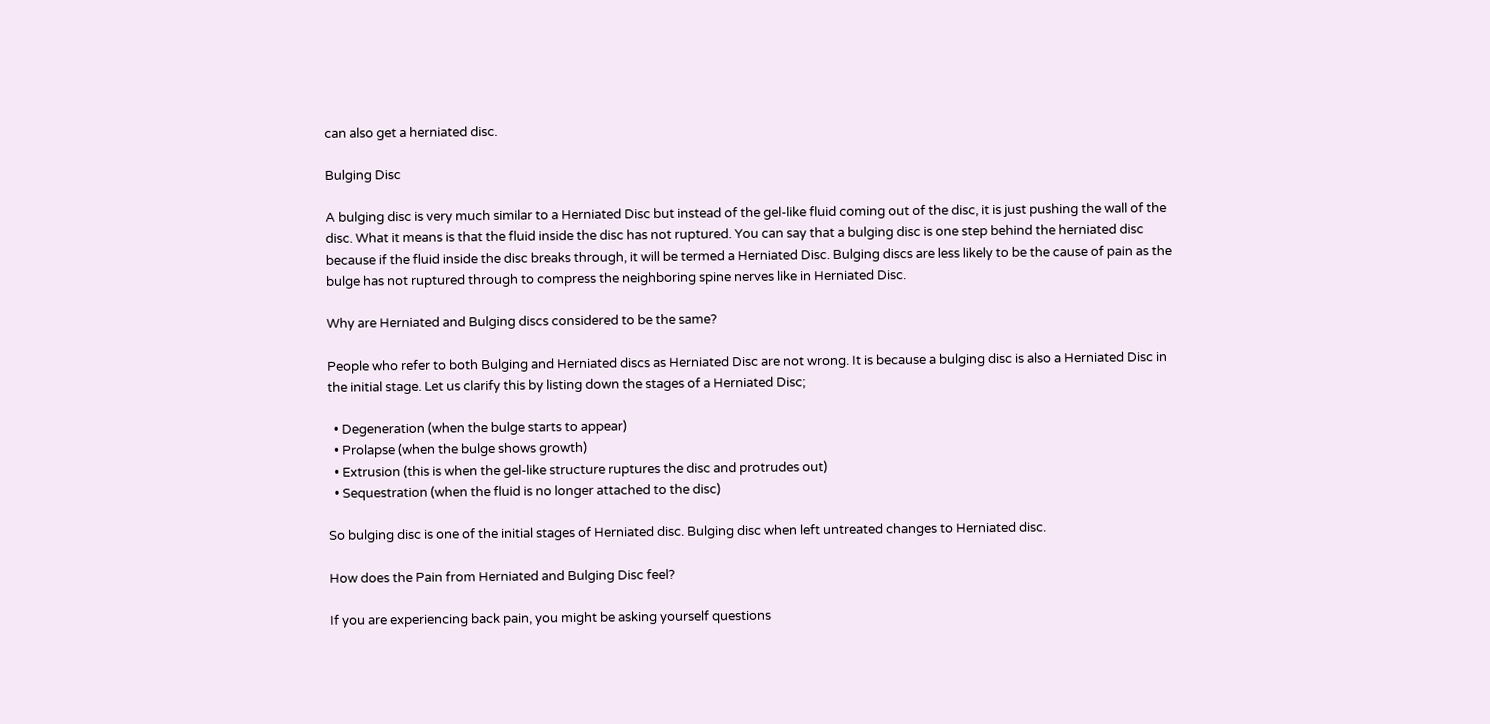can also get a herniated disc.

Bulging Disc

A bulging disc is very much similar to a Herniated Disc but instead of the gel-like fluid coming out of the disc, it is just pushing the wall of the disc. What it means is that the fluid inside the disc has not ruptured. You can say that a bulging disc is one step behind the herniated disc because if the fluid inside the disc breaks through, it will be termed a Herniated Disc. Bulging discs are less likely to be the cause of pain as the bulge has not ruptured through to compress the neighboring spine nerves like in Herniated Disc.

Why are Herniated and Bulging discs considered to be the same?

People who refer to both Bulging and Herniated discs as Herniated Disc are not wrong. It is because a bulging disc is also a Herniated Disc in the initial stage. Let us clarify this by listing down the stages of a Herniated Disc;

  • Degeneration (when the bulge starts to appear)
  • Prolapse (when the bulge shows growth)
  • Extrusion (this is when the gel-like structure ruptures the disc and protrudes out)
  • Sequestration (when the fluid is no longer attached to the disc)

So bulging disc is one of the initial stages of Herniated disc. Bulging disc when left untreated changes to Herniated disc.

How does the Pain from Herniated and Bulging Disc feel?

If you are experiencing back pain, you might be asking yourself questions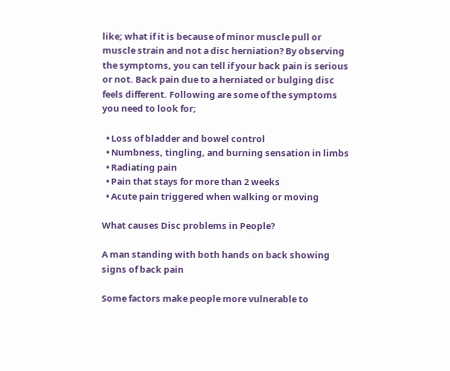like; what if it is because of minor muscle pull or muscle strain and not a disc herniation? By observing the symptoms, you can tell if your back pain is serious or not. Back pain due to a herniated or bulging disc feels different. Following are some of the symptoms you need to look for;

  • Loss of bladder and bowel control
  • Numbness, tingling, and burning sensation in limbs
  • Radiating pain
  • Pain that stays for more than 2 weeks
  • Acute pain triggered when walking or moving

What causes Disc problems in People?

A man standing with both hands on back showing signs of back pain

Some factors make people more vulnerable to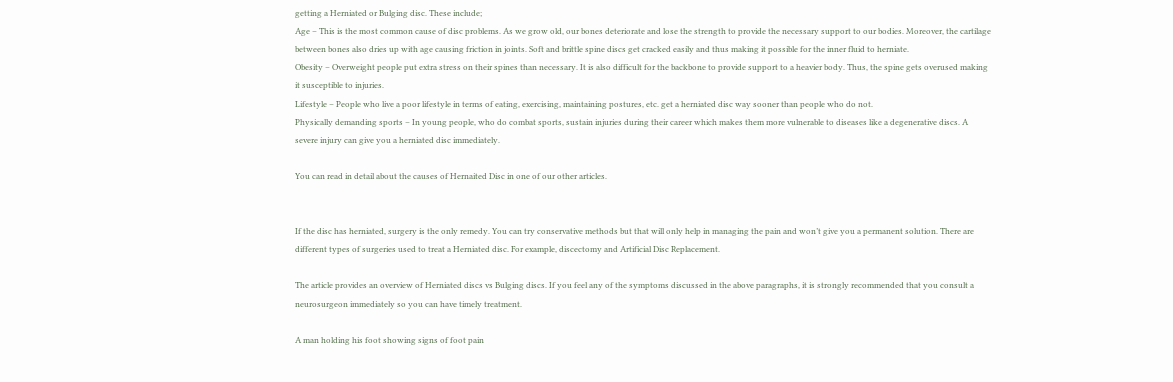getting a Herniated or Bulging disc. These include;
Age – This is the most common cause of disc problems. As we grow old, our bones deteriorate and lose the strength to provide the necessary support to our bodies. Moreover, the cartilage between bones also dries up with age causing friction in joints. Soft and brittle spine discs get cracked easily and thus making it possible for the inner fluid to herniate.
Obesity – Overweight people put extra stress on their spines than necessary. It is also difficult for the backbone to provide support to a heavier body. Thus, the spine gets overused making it susceptible to injuries.
Lifestyle – People who live a poor lifestyle in terms of eating, exercising, maintaining postures, etc. get a herniated disc way sooner than people who do not.
Physically demanding sports – In young people, who do combat sports, sustain injuries during their career which makes them more vulnerable to diseases like a degenerative discs. A severe injury can give you a herniated disc immediately.

You can read in detail about the causes of Hernaited Disc in one of our other articles.


If the disc has herniated, surgery is the only remedy. You can try conservative methods but that will only help in managing the pain and won’t give you a permanent solution. There are different types of surgeries used to treat a Herniated disc. For example, discectomy and Artificial Disc Replacement.

The article provides an overview of Herniated discs vs Bulging discs. If you feel any of the symptoms discussed in the above paragraphs, it is strongly recommended that you consult a neurosurgeon immediately so you can have timely treatment.

A man holding his foot showing signs of foot pain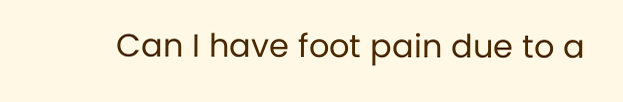Can I have foot pain due to a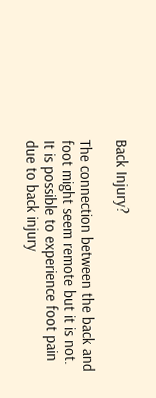Back Injury?

The connection between the back and foot might seem remote but it is not. It is possible to experience foot pain due to back injury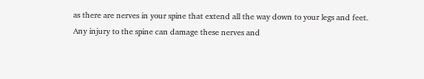as there are nerves in your spine that extend all the way down to your legs and feet. Any injury to the spine can damage these nerves and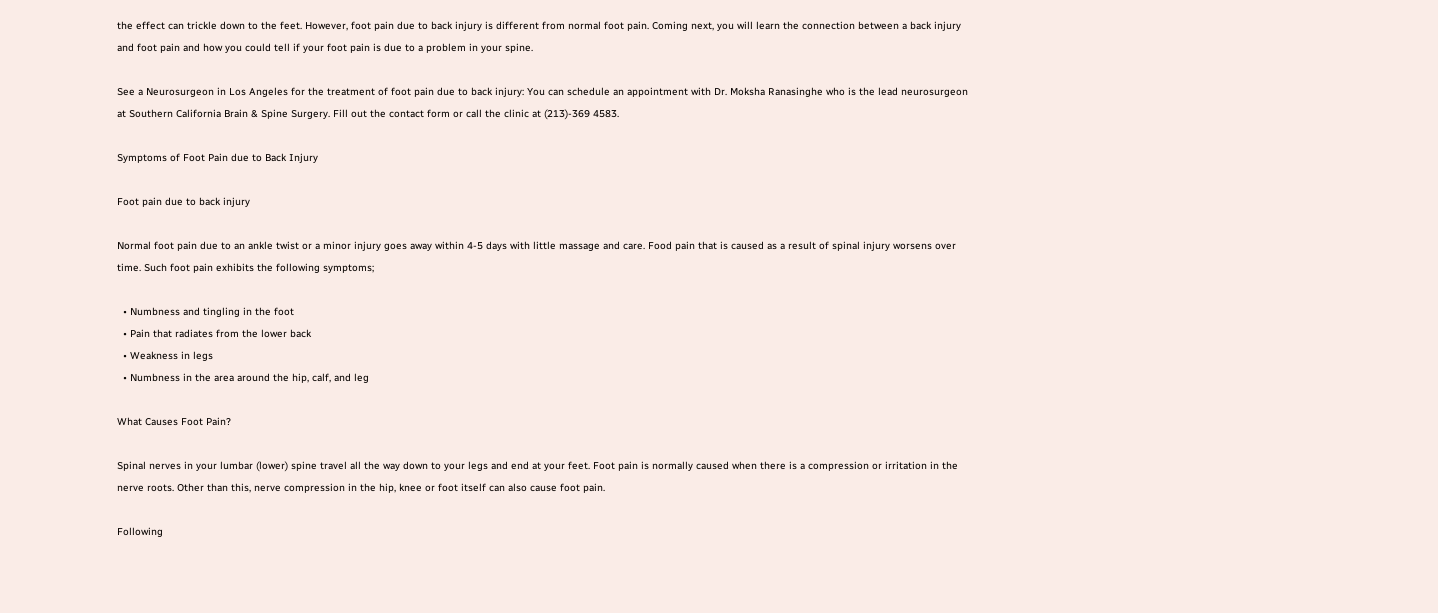the effect can trickle down to the feet. However, foot pain due to back injury is different from normal foot pain. Coming next, you will learn the connection between a back injury and foot pain and how you could tell if your foot pain is due to a problem in your spine.

See a Neurosurgeon in Los Angeles for the treatment of foot pain due to back injury: You can schedule an appointment with Dr. Moksha Ranasinghe who is the lead neurosurgeon at Southern California Brain & Spine Surgery. Fill out the contact form or call the clinic at (213)-369 4583.

Symptoms of Foot Pain due to Back Injury

Foot pain due to back injury

Normal foot pain due to an ankle twist or a minor injury goes away within 4-5 days with little massage and care. Food pain that is caused as a result of spinal injury worsens over time. Such foot pain exhibits the following symptoms;

  • Numbness and tingling in the foot
  • Pain that radiates from the lower back
  • Weakness in legs
  • Numbness in the area around the hip, calf, and leg

What Causes Foot Pain?

Spinal nerves in your lumbar (lower) spine travel all the way down to your legs and end at your feet. Foot pain is normally caused when there is a compression or irritation in the nerve roots. Other than this, nerve compression in the hip, knee or foot itself can also cause foot pain.

Following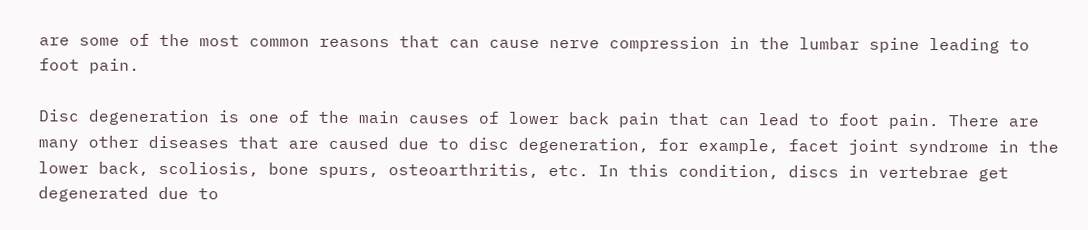are some of the most common reasons that can cause nerve compression in the lumbar spine leading to foot pain.

Disc degeneration is one of the main causes of lower back pain that can lead to foot pain. There are many other diseases that are caused due to disc degeneration, for example, facet joint syndrome in the lower back, scoliosis, bone spurs, osteoarthritis, etc. In this condition, discs in vertebrae get degenerated due to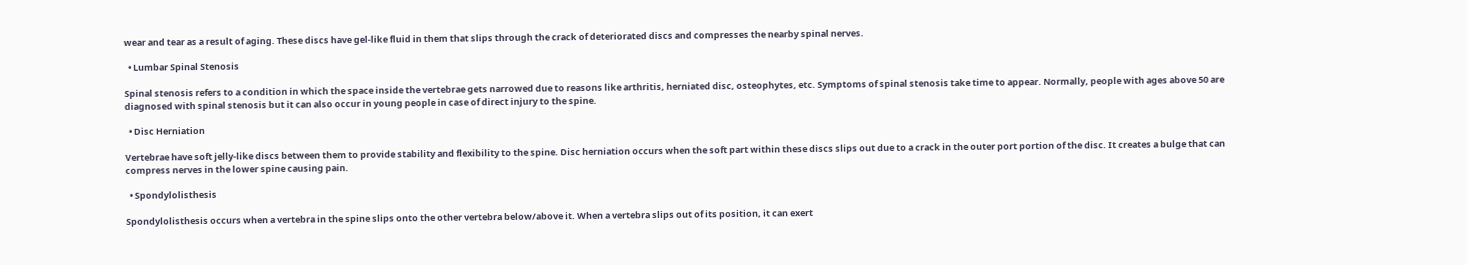wear and tear as a result of aging. These discs have gel-like fluid in them that slips through the crack of deteriorated discs and compresses the nearby spinal nerves.

  • Lumbar Spinal Stenosis

Spinal stenosis refers to a condition in which the space inside the vertebrae gets narrowed due to reasons like arthritis, herniated disc, osteophytes, etc. Symptoms of spinal stenosis take time to appear. Normally, people with ages above 50 are diagnosed with spinal stenosis but it can also occur in young people in case of direct injury to the spine.

  • Disc Herniation

Vertebrae have soft jelly-like discs between them to provide stability and flexibility to the spine. Disc herniation occurs when the soft part within these discs slips out due to a crack in the outer port portion of the disc. It creates a bulge that can compress nerves in the lower spine causing pain.

  • Spondylolisthesis

Spondylolisthesis occurs when a vertebra in the spine slips onto the other vertebra below/above it. When a vertebra slips out of its position, it can exert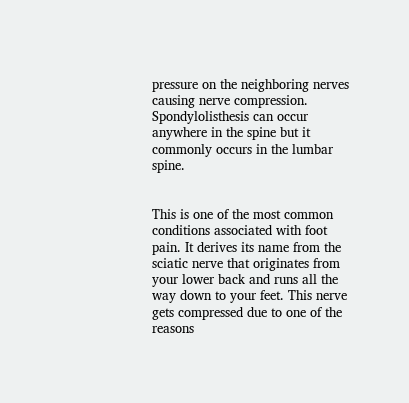pressure on the neighboring nerves causing nerve compression. Spondylolisthesis can occur anywhere in the spine but it commonly occurs in the lumbar spine.


This is one of the most common conditions associated with foot pain. It derives its name from the sciatic nerve that originates from your lower back and runs all the way down to your feet. This nerve gets compressed due to one of the reasons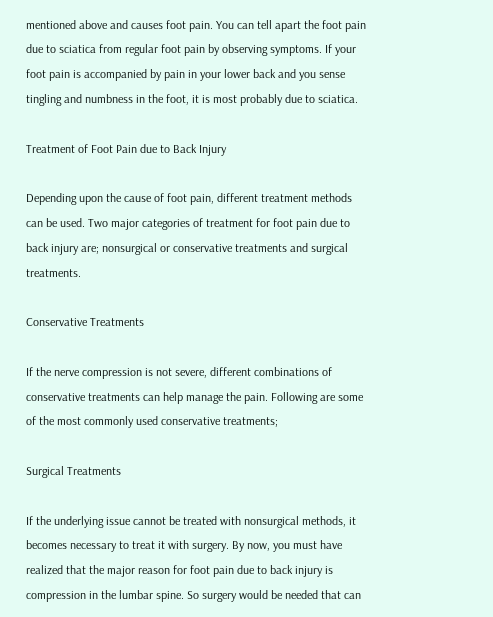mentioned above and causes foot pain. You can tell apart the foot pain due to sciatica from regular foot pain by observing symptoms. If your foot pain is accompanied by pain in your lower back and you sense tingling and numbness in the foot, it is most probably due to sciatica.

Treatment of Foot Pain due to Back Injury

Depending upon the cause of foot pain, different treatment methods can be used. Two major categories of treatment for foot pain due to back injury are; nonsurgical or conservative treatments and surgical treatments.

Conservative Treatments

If the nerve compression is not severe, different combinations of conservative treatments can help manage the pain. Following are some of the most commonly used conservative treatments;

Surgical Treatments

If the underlying issue cannot be treated with nonsurgical methods, it becomes necessary to treat it with surgery. By now, you must have realized that the major reason for foot pain due to back injury is compression in the lumbar spine. So surgery would be needed that can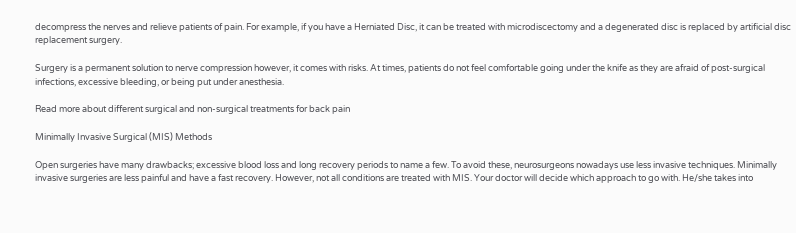decompress the nerves and relieve patients of pain. For example, if you have a Herniated Disc, it can be treated with microdiscectomy and a degenerated disc is replaced by artificial disc replacement surgery.

Surgery is a permanent solution to nerve compression however, it comes with risks. At times, patients do not feel comfortable going under the knife as they are afraid of post-surgical infections, excessive bleeding, or being put under anesthesia.

Read more about different surgical and non-surgical treatments for back pain

Minimally Invasive Surgical (MIS) Methods

Open surgeries have many drawbacks; excessive blood loss and long recovery periods to name a few. To avoid these, neurosurgeons nowadays use less invasive techniques. Minimally invasive surgeries are less painful and have a fast recovery. However, not all conditions are treated with MIS. Your doctor will decide which approach to go with. He/she takes into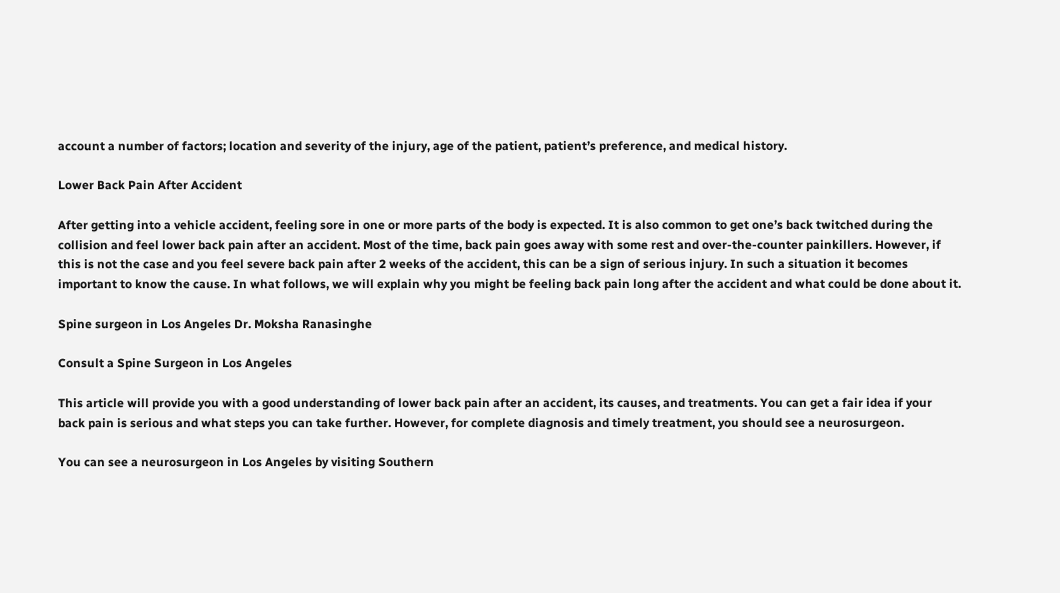account a number of factors; location and severity of the injury, age of the patient, patient’s preference, and medical history.

Lower Back Pain After Accident

After getting into a vehicle accident, feeling sore in one or more parts of the body is expected. It is also common to get one’s back twitched during the collision and feel lower back pain after an accident. Most of the time, back pain goes away with some rest and over-the-counter painkillers. However, if this is not the case and you feel severe back pain after 2 weeks of the accident, this can be a sign of serious injury. In such a situation it becomes important to know the cause. In what follows, we will explain why you might be feeling back pain long after the accident and what could be done about it.

Spine surgeon in Los Angeles Dr. Moksha Ranasinghe

Consult a Spine Surgeon in Los Angeles

This article will provide you with a good understanding of lower back pain after an accident, its causes, and treatments. You can get a fair idea if your back pain is serious and what steps you can take further. However, for complete diagnosis and timely treatment, you should see a neurosurgeon.

You can see a neurosurgeon in Los Angeles by visiting Southern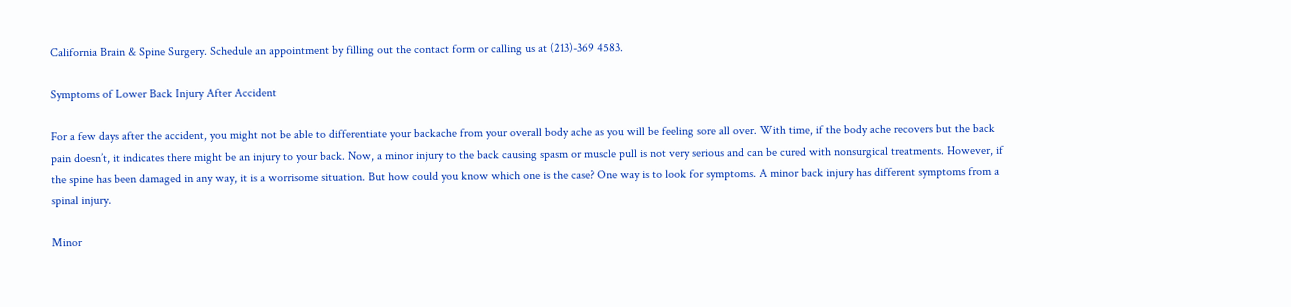California Brain & Spine Surgery. Schedule an appointment by filling out the contact form or calling us at (213)-369 4583.

Symptoms of Lower Back Injury After Accident

For a few days after the accident, you might not be able to differentiate your backache from your overall body ache as you will be feeling sore all over. With time, if the body ache recovers but the back pain doesn’t, it indicates there might be an injury to your back. Now, a minor injury to the back causing spasm or muscle pull is not very serious and can be cured with nonsurgical treatments. However, if the spine has been damaged in any way, it is a worrisome situation. But how could you know which one is the case? One way is to look for symptoms. A minor back injury has different symptoms from a spinal injury.

Minor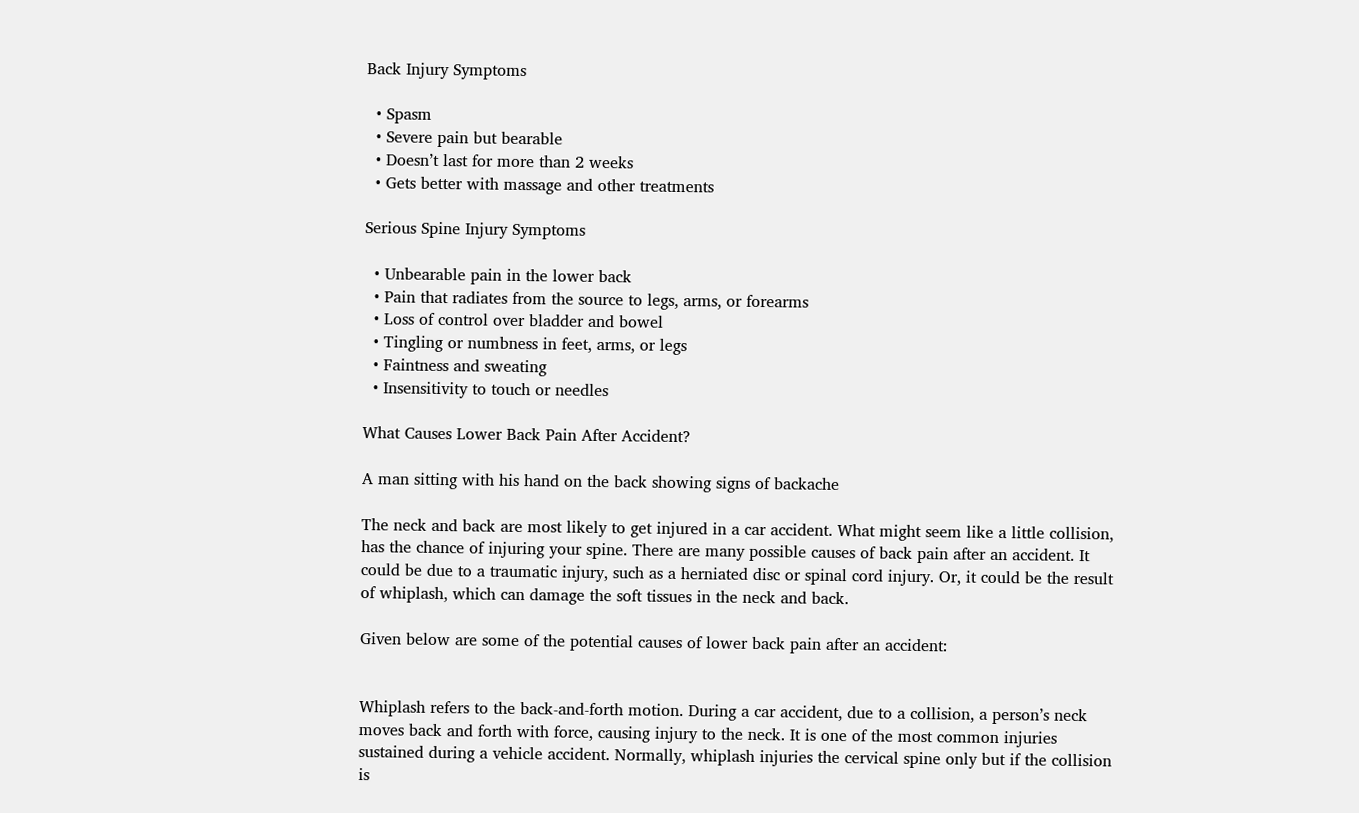Back Injury Symptoms

  • Spasm
  • Severe pain but bearable
  • Doesn’t last for more than 2 weeks
  • Gets better with massage and other treatments

Serious Spine Injury Symptoms

  • Unbearable pain in the lower back
  • Pain that radiates from the source to legs, arms, or forearms
  • Loss of control over bladder and bowel
  • Tingling or numbness in feet, arms, or legs
  • Faintness and sweating
  • Insensitivity to touch or needles

What Causes Lower Back Pain After Accident?

A man sitting with his hand on the back showing signs of backache

The neck and back are most likely to get injured in a car accident. What might seem like a little collision, has the chance of injuring your spine. There are many possible causes of back pain after an accident. It could be due to a traumatic injury, such as a herniated disc or spinal cord injury. Or, it could be the result of whiplash, which can damage the soft tissues in the neck and back.

Given below are some of the potential causes of lower back pain after an accident:


Whiplash refers to the back-and-forth motion. During a car accident, due to a collision, a person’s neck moves back and forth with force, causing injury to the neck. It is one of the most common injuries sustained during a vehicle accident. Normally, whiplash injuries the cervical spine only but if the collision is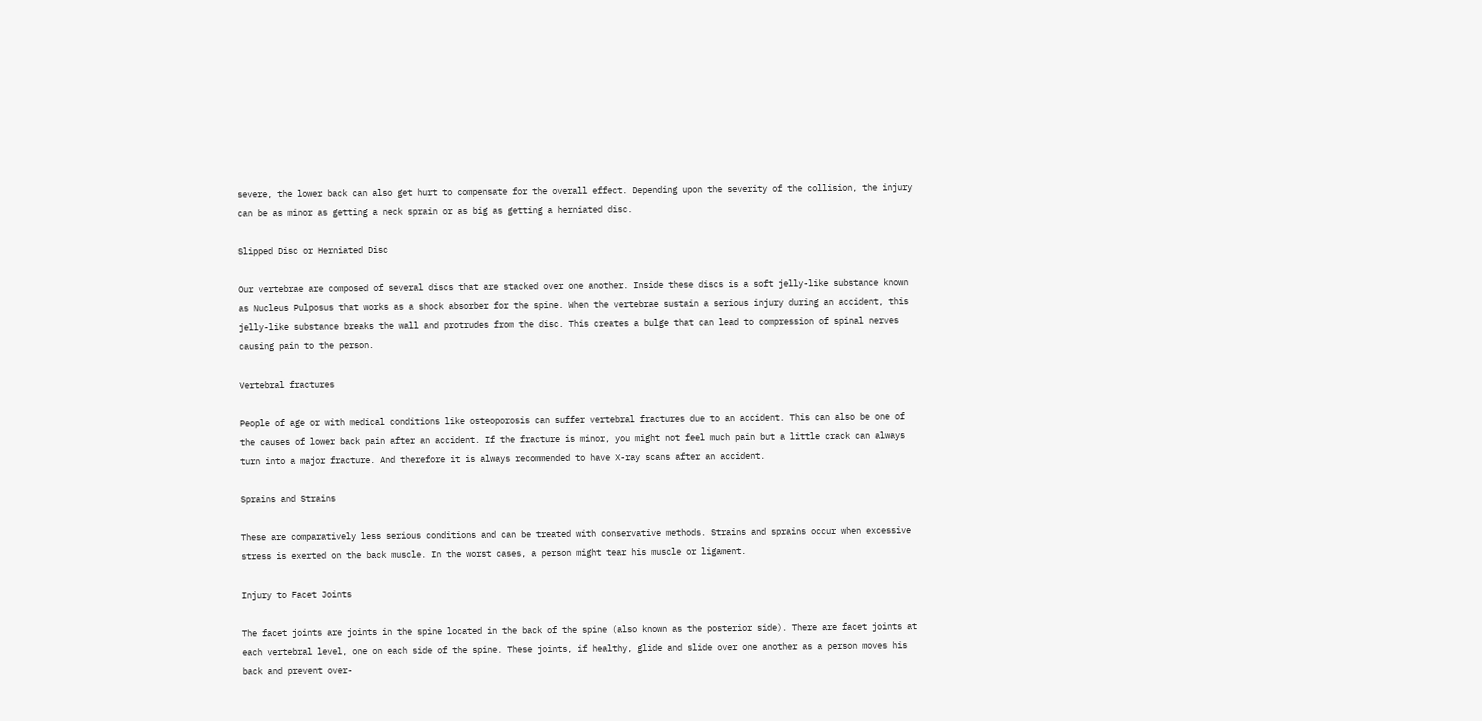severe, the lower back can also get hurt to compensate for the overall effect. Depending upon the severity of the collision, the injury can be as minor as getting a neck sprain or as big as getting a herniated disc.

Slipped Disc or Herniated Disc

Our vertebrae are composed of several discs that are stacked over one another. Inside these discs is a soft jelly-like substance known as Nucleus Pulposus that works as a shock absorber for the spine. When the vertebrae sustain a serious injury during an accident, this jelly-like substance breaks the wall and protrudes from the disc. This creates a bulge that can lead to compression of spinal nerves causing pain to the person.

Vertebral fractures

People of age or with medical conditions like osteoporosis can suffer vertebral fractures due to an accident. This can also be one of the causes of lower back pain after an accident. If the fracture is minor, you might not feel much pain but a little crack can always turn into a major fracture. And therefore it is always recommended to have X-ray scans after an accident.

Sprains and Strains

These are comparatively less serious conditions and can be treated with conservative methods. Strains and sprains occur when excessive stress is exerted on the back muscle. In the worst cases, a person might tear his muscle or ligament.

Injury to Facet Joints

The facet joints are joints in the spine located in the back of the spine (also known as the posterior side). There are facet joints at each vertebral level, one on each side of the spine. These joints, if healthy, glide and slide over one another as a person moves his back and prevent over-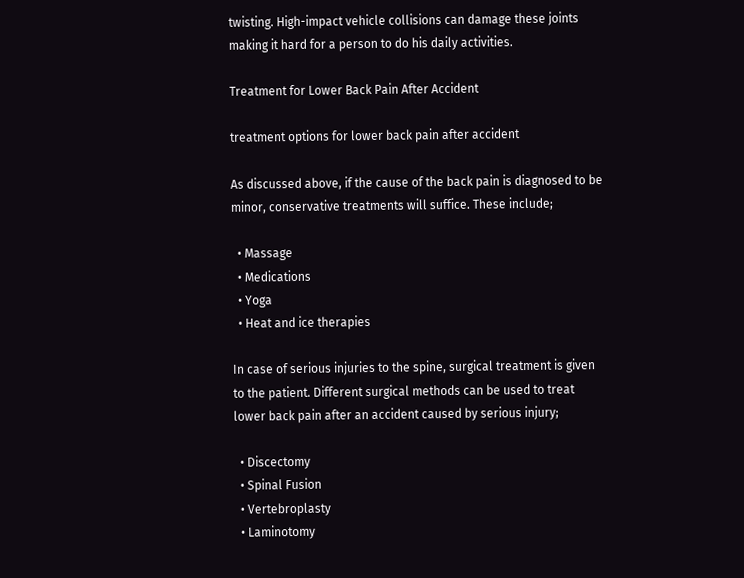twisting. High-impact vehicle collisions can damage these joints making it hard for a person to do his daily activities.

Treatment for Lower Back Pain After Accident

treatment options for lower back pain after accident

As discussed above, if the cause of the back pain is diagnosed to be minor, conservative treatments will suffice. These include;

  • Massage
  • Medications
  • Yoga
  • Heat and ice therapies

In case of serious injuries to the spine, surgical treatment is given to the patient. Different surgical methods can be used to treat lower back pain after an accident caused by serious injury;

  • Discectomy
  • Spinal Fusion
  • Vertebroplasty
  • Laminotomy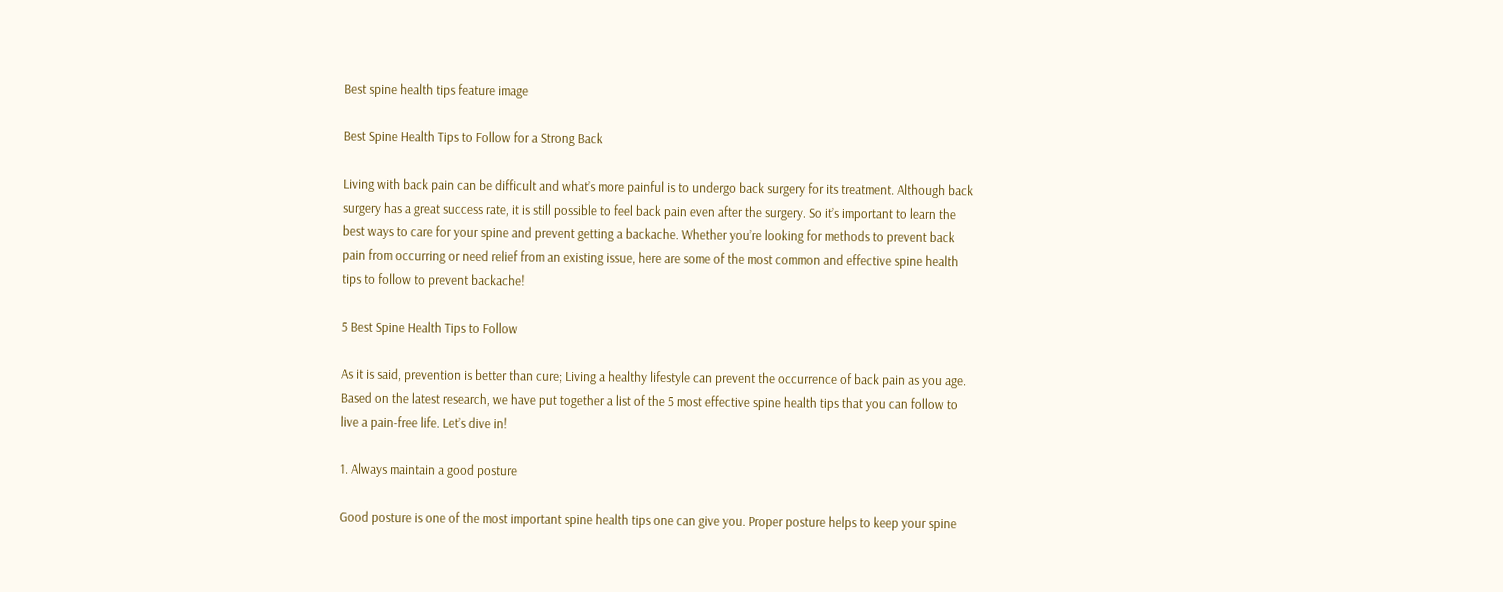Best spine health tips feature image

Best Spine Health Tips to Follow for a Strong Back

Living with back pain can be difficult and what’s more painful is to undergo back surgery for its treatment. Although back surgery has a great success rate, it is still possible to feel back pain even after the surgery. So it’s important to learn the best ways to care for your spine and prevent getting a backache. Whether you’re looking for methods to prevent back pain from occurring or need relief from an existing issue, here are some of the most common and effective spine health tips to follow to prevent backache!

5 Best Spine Health Tips to Follow

As it is said, prevention is better than cure; Living a healthy lifestyle can prevent the occurrence of back pain as you age. Based on the latest research, we have put together a list of the 5 most effective spine health tips that you can follow to live a pain-free life. Let’s dive in!

1. Always maintain a good posture

Good posture is one of the most important spine health tips one can give you. Proper posture helps to keep your spine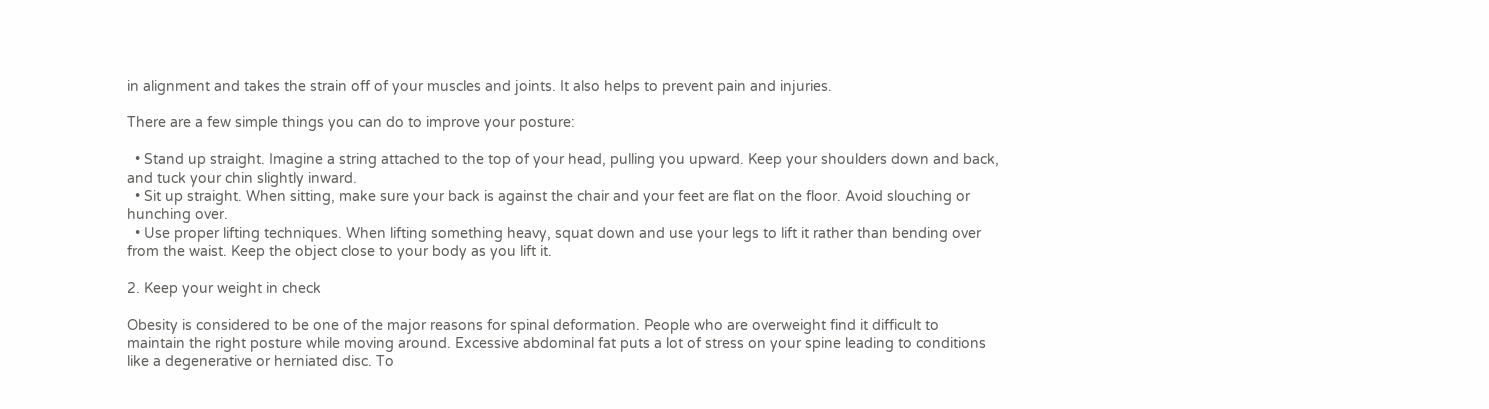in alignment and takes the strain off of your muscles and joints. It also helps to prevent pain and injuries.

There are a few simple things you can do to improve your posture:

  • Stand up straight. Imagine a string attached to the top of your head, pulling you upward. Keep your shoulders down and back, and tuck your chin slightly inward.
  • Sit up straight. When sitting, make sure your back is against the chair and your feet are flat on the floor. Avoid slouching or hunching over.
  • Use proper lifting techniques. When lifting something heavy, squat down and use your legs to lift it rather than bending over from the waist. Keep the object close to your body as you lift it.

2. Keep your weight in check

Obesity is considered to be one of the major reasons for spinal deformation. People who are overweight find it difficult to maintain the right posture while moving around. Excessive abdominal fat puts a lot of stress on your spine leading to conditions like a degenerative or herniated disc. To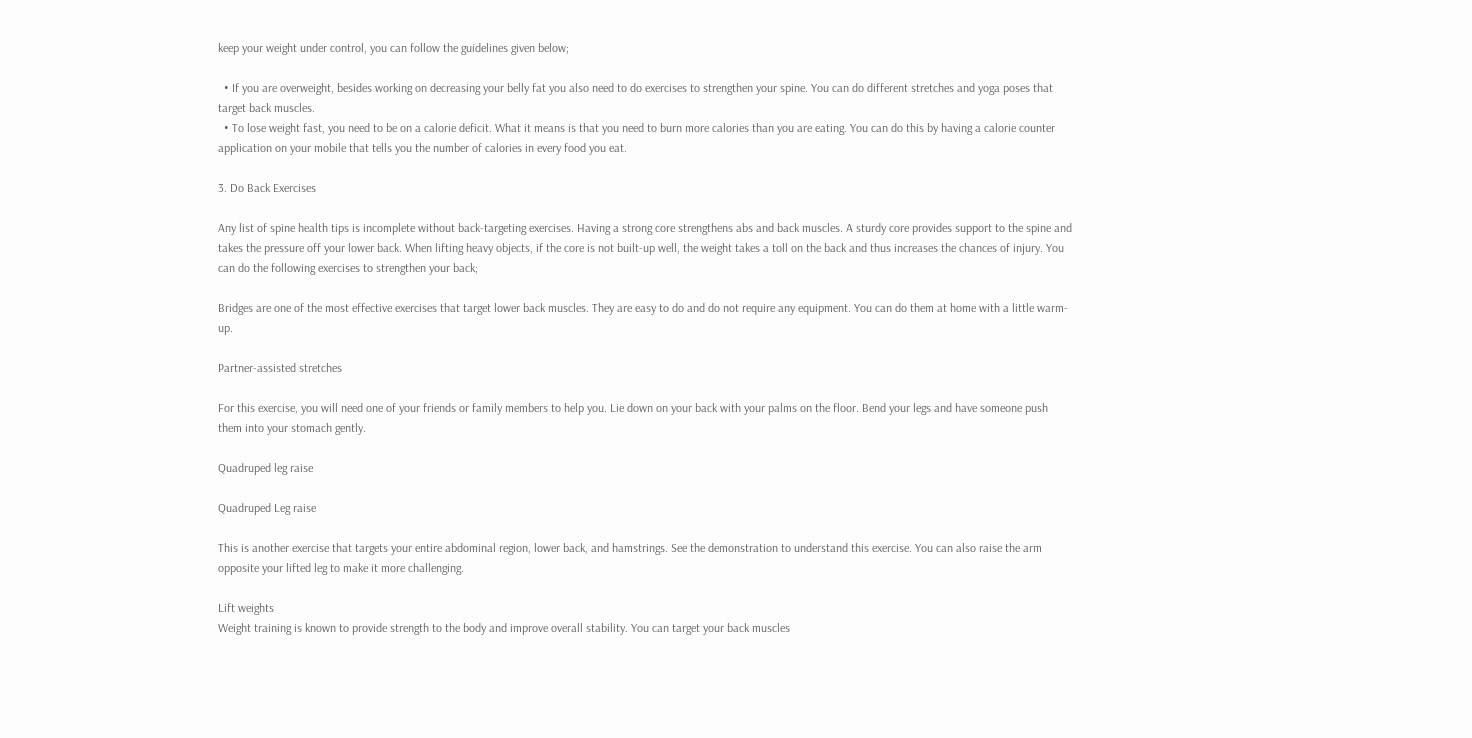keep your weight under control, you can follow the guidelines given below;

  • If you are overweight, besides working on decreasing your belly fat you also need to do exercises to strengthen your spine. You can do different stretches and yoga poses that target back muscles.
  • To lose weight fast, you need to be on a calorie deficit. What it means is that you need to burn more calories than you are eating. You can do this by having a calorie counter application on your mobile that tells you the number of calories in every food you eat.

3. Do Back Exercises

Any list of spine health tips is incomplete without back-targeting exercises. Having a strong core strengthens abs and back muscles. A sturdy core provides support to the spine and takes the pressure off your lower back. When lifting heavy objects, if the core is not built-up well, the weight takes a toll on the back and thus increases the chances of injury. You can do the following exercises to strengthen your back;

Bridges are one of the most effective exercises that target lower back muscles. They are easy to do and do not require any equipment. You can do them at home with a little warm-up.

Partner-assisted stretches

For this exercise, you will need one of your friends or family members to help you. Lie down on your back with your palms on the floor. Bend your legs and have someone push them into your stomach gently.

Quadruped leg raise

Quadruped Leg raise

This is another exercise that targets your entire abdominal region, lower back, and hamstrings. See the demonstration to understand this exercise. You can also raise the arm opposite your lifted leg to make it more challenging.

Lift weights
Weight training is known to provide strength to the body and improve overall stability. You can target your back muscles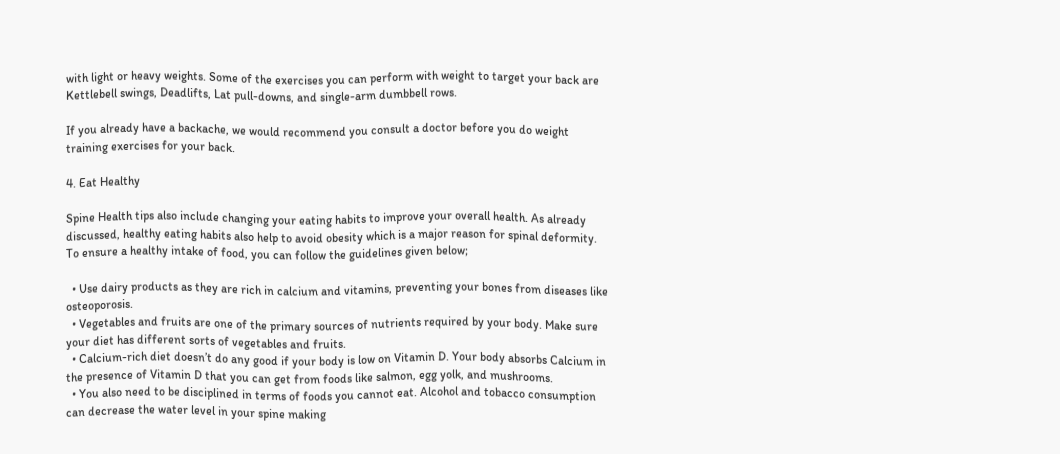with light or heavy weights. Some of the exercises you can perform with weight to target your back are Kettlebell swings, Deadlifts, Lat pull-downs, and single-arm dumbbell rows.

If you already have a backache, we would recommend you consult a doctor before you do weight training exercises for your back.

4. Eat Healthy

Spine Health tips also include changing your eating habits to improve your overall health. As already discussed, healthy eating habits also help to avoid obesity which is a major reason for spinal deformity. To ensure a healthy intake of food, you can follow the guidelines given below;

  • Use dairy products as they are rich in calcium and vitamins, preventing your bones from diseases like osteoporosis.
  • Vegetables and fruits are one of the primary sources of nutrients required by your body. Make sure your diet has different sorts of vegetables and fruits.
  • Calcium-rich diet doesn’t do any good if your body is low on Vitamin D. Your body absorbs Calcium in the presence of Vitamin D that you can get from foods like salmon, egg yolk, and mushrooms.
  • You also need to be disciplined in terms of foods you cannot eat. Alcohol and tobacco consumption can decrease the water level in your spine making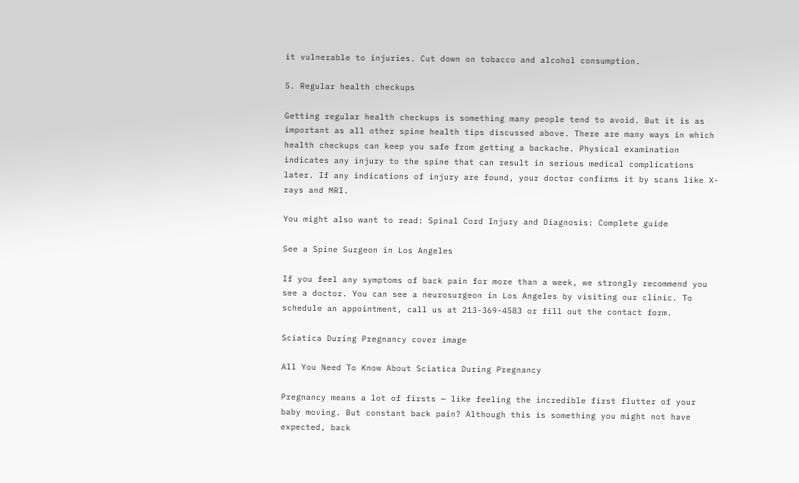it vulnerable to injuries. Cut down on tobacco and alcohol consumption.

5. Regular health checkups

Getting regular health checkups is something many people tend to avoid. But it is as important as all other spine health tips discussed above. There are many ways in which health checkups can keep you safe from getting a backache. Physical examination indicates any injury to the spine that can result in serious medical complications later. If any indications of injury are found, your doctor confirms it by scans like X-rays and MRI.

You might also want to read: Spinal Cord Injury and Diagnosis: Complete guide

See a Spine Surgeon in Los Angeles

If you feel any symptoms of back pain for more than a week, we strongly recommend you see a doctor. You can see a neurosurgeon in Los Angeles by visiting our clinic. To schedule an appointment, call us at 213-369-4583 or fill out the contact form.

Sciatica During Pregnancy cover image

All You Need To Know About Sciatica During Pregnancy

Pregnancy means a lot of firsts — like feeling the incredible first flutter of your baby moving. But constant back pain? Although this is something you might not have expected, back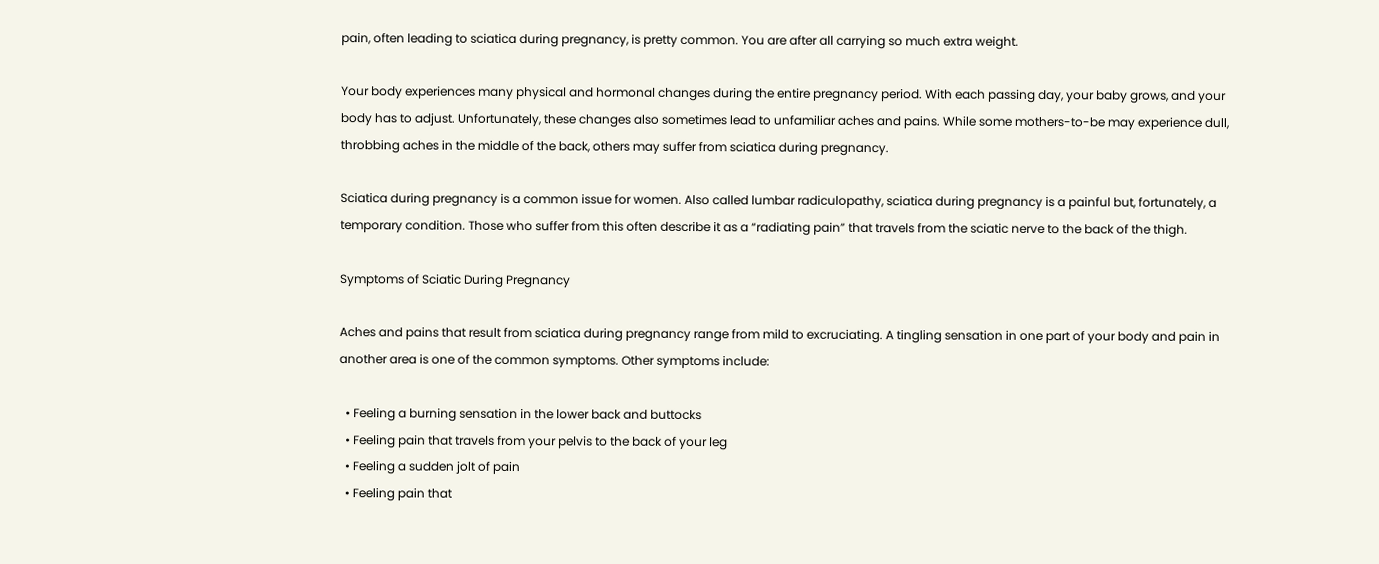pain, often leading to sciatica during pregnancy, is pretty common. You are after all carrying so much extra weight.

Your body experiences many physical and hormonal changes during the entire pregnancy period. With each passing day, your baby grows, and your body has to adjust. Unfortunately, these changes also sometimes lead to unfamiliar aches and pains. While some mothers-to-be may experience dull, throbbing aches in the middle of the back, others may suffer from sciatica during pregnancy.

Sciatica during pregnancy is a common issue for women. Also called lumbar radiculopathy, sciatica during pregnancy is a painful but, fortunately, a temporary condition. Those who suffer from this often describe it as a “radiating pain” that travels from the sciatic nerve to the back of the thigh.

Symptoms of Sciatic During Pregnancy

Aches and pains that result from sciatica during pregnancy range from mild to excruciating. A tingling sensation in one part of your body and pain in another area is one of the common symptoms. Other symptoms include:

  • Feeling a burning sensation in the lower back and buttocks
  • Feeling pain that travels from your pelvis to the back of your leg
  • Feeling a sudden jolt of pain
  • Feeling pain that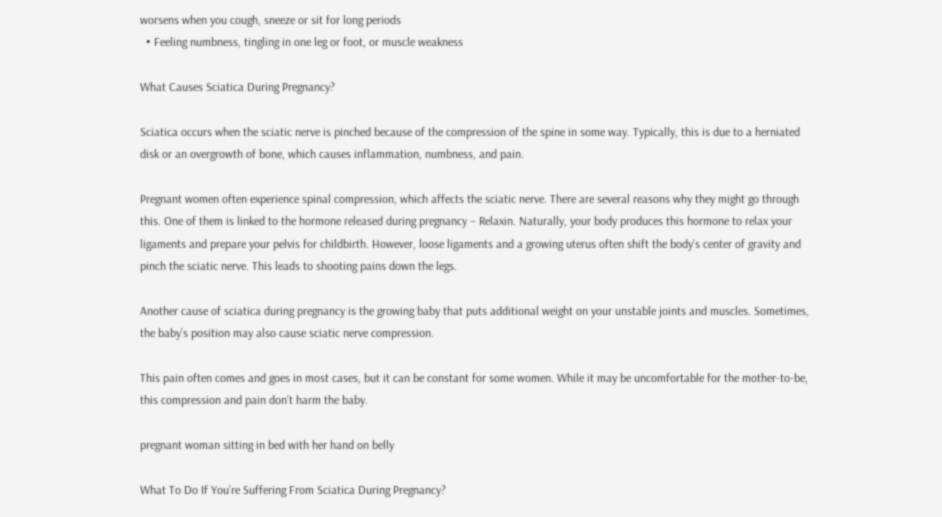worsens when you cough, sneeze or sit for long periods
  • Feeling numbness, tingling in one leg or foot, or muscle weakness

What Causes Sciatica During Pregnancy?

Sciatica occurs when the sciatic nerve is pinched because of the compression of the spine in some way. Typically, this is due to a herniated disk or an overgrowth of bone, which causes inflammation, numbness, and pain.

Pregnant women often experience spinal compression, which affects the sciatic nerve. There are several reasons why they might go through this. One of them is linked to the hormone released during pregnancy – Relaxin. Naturally, your body produces this hormone to relax your ligaments and prepare your pelvis for childbirth. However, loose ligaments and a growing uterus often shift the body’s center of gravity and pinch the sciatic nerve. This leads to shooting pains down the legs.

Another cause of sciatica during pregnancy is the growing baby that puts additional weight on your unstable joints and muscles. Sometimes, the baby’s position may also cause sciatic nerve compression.

This pain often comes and goes in most cases, but it can be constant for some women. While it may be uncomfortable for the mother-to-be, this compression and pain don’t harm the baby.

pregnant woman sitting in bed with her hand on belly

What To Do If You’re Suffering From Sciatica During Pregnancy?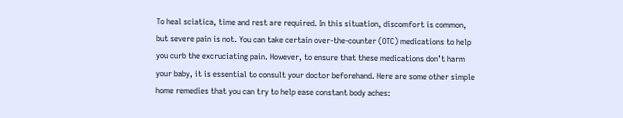To heal sciatica, time and rest are required. In this situation, discomfort is common, but severe pain is not. You can take certain over-the-counter (OTC) medications to help you curb the excruciating pain. However, to ensure that these medications don’t harm your baby, it is essential to consult your doctor beforehand. Here are some other simple home remedies that you can try to help ease constant body aches: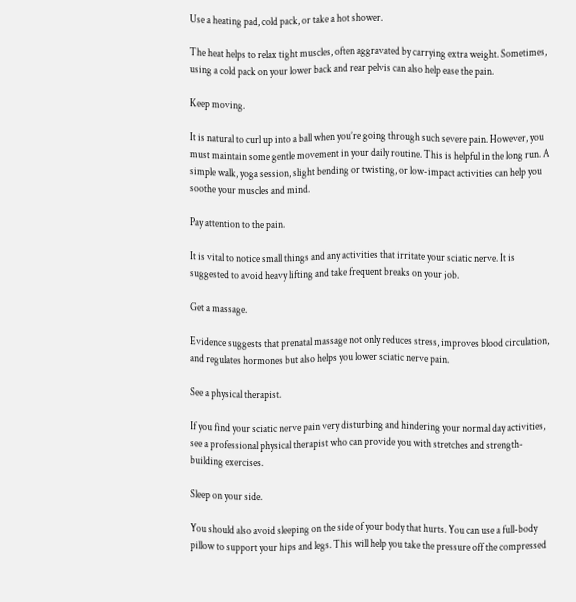Use a heating pad, cold pack, or take a hot shower.

The heat helps to relax tight muscles, often aggravated by carrying extra weight. Sometimes, using a cold pack on your lower back and rear pelvis can also help ease the pain.

Keep moving.

It is natural to curl up into a ball when you’re going through such severe pain. However, you must maintain some gentle movement in your daily routine. This is helpful in the long run. A simple walk, yoga session, slight bending or twisting, or low-impact activities can help you soothe your muscles and mind.

Pay attention to the pain.

It is vital to notice small things and any activities that irritate your sciatic nerve. It is suggested to avoid heavy lifting and take frequent breaks on your job.

Get a massage.

Evidence suggests that prenatal massage not only reduces stress, improves blood circulation, and regulates hormones but also helps you lower sciatic nerve pain.

See a physical therapist.

If you find your sciatic nerve pain very disturbing and hindering your normal day activities, see a professional physical therapist who can provide you with stretches and strength-building exercises.

Sleep on your side.

You should also avoid sleeping on the side of your body that hurts. You can use a full-body pillow to support your hips and legs. This will help you take the pressure off the compressed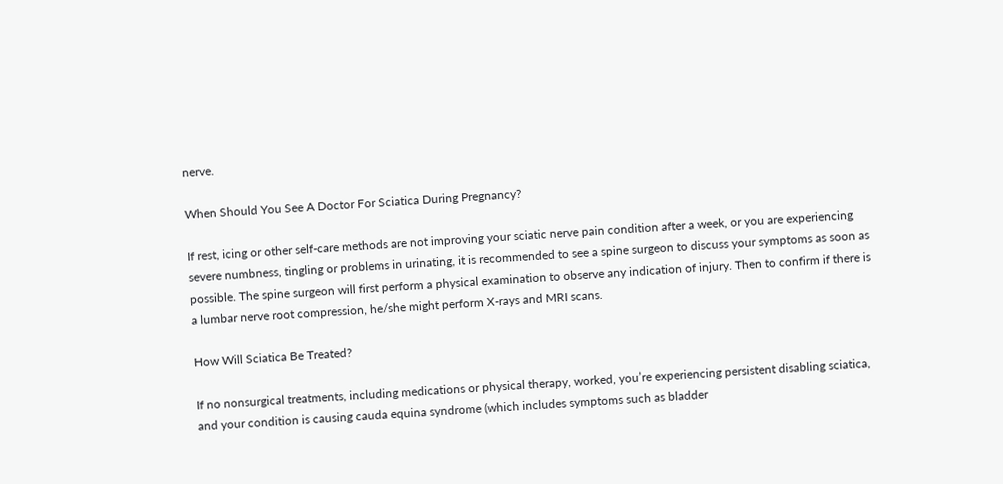nerve.

When Should You See A Doctor For Sciatica During Pregnancy?

If rest, icing or other self-care methods are not improving your sciatic nerve pain condition after a week, or you are experiencing severe numbness, tingling or problems in urinating, it is recommended to see a spine surgeon to discuss your symptoms as soon as possible. The spine surgeon will first perform a physical examination to observe any indication of injury. Then to confirm if there is a lumbar nerve root compression, he/she might perform X-rays and MRI scans.

How Will Sciatica Be Treated?

If no nonsurgical treatments, including medications or physical therapy, worked, you’re experiencing persistent disabling sciatica, and your condition is causing cauda equina syndrome (which includes symptoms such as bladder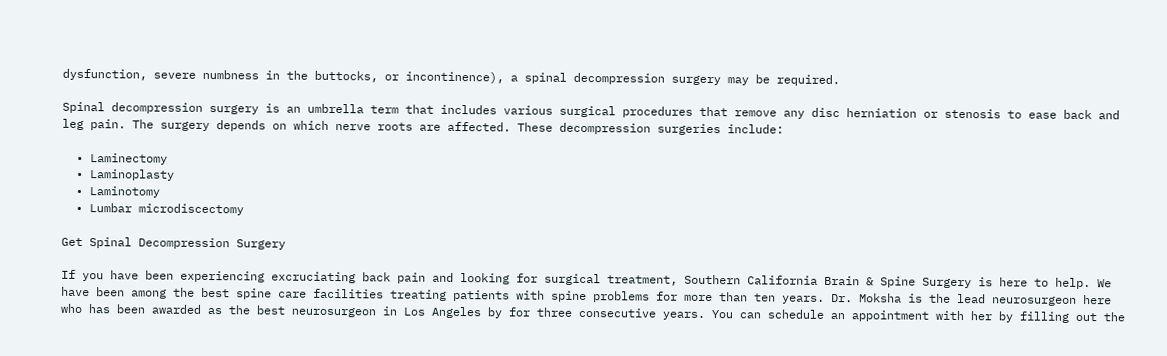dysfunction, severe numbness in the buttocks, or incontinence), a spinal decompression surgery may be required.

Spinal decompression surgery is an umbrella term that includes various surgical procedures that remove any disc herniation or stenosis to ease back and leg pain. The surgery depends on which nerve roots are affected. These decompression surgeries include:

  • Laminectomy
  • Laminoplasty
  • Laminotomy
  • Lumbar microdiscectomy

Get Spinal Decompression Surgery

If you have been experiencing excruciating back pain and looking for surgical treatment, Southern California Brain & Spine Surgery is here to help. We have been among the best spine care facilities treating patients with spine problems for more than ten years. Dr. Moksha is the lead neurosurgeon here who has been awarded as the best neurosurgeon in Los Angeles by for three consecutive years. You can schedule an appointment with her by filling out the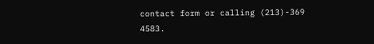contact form or calling (213)-369 4583.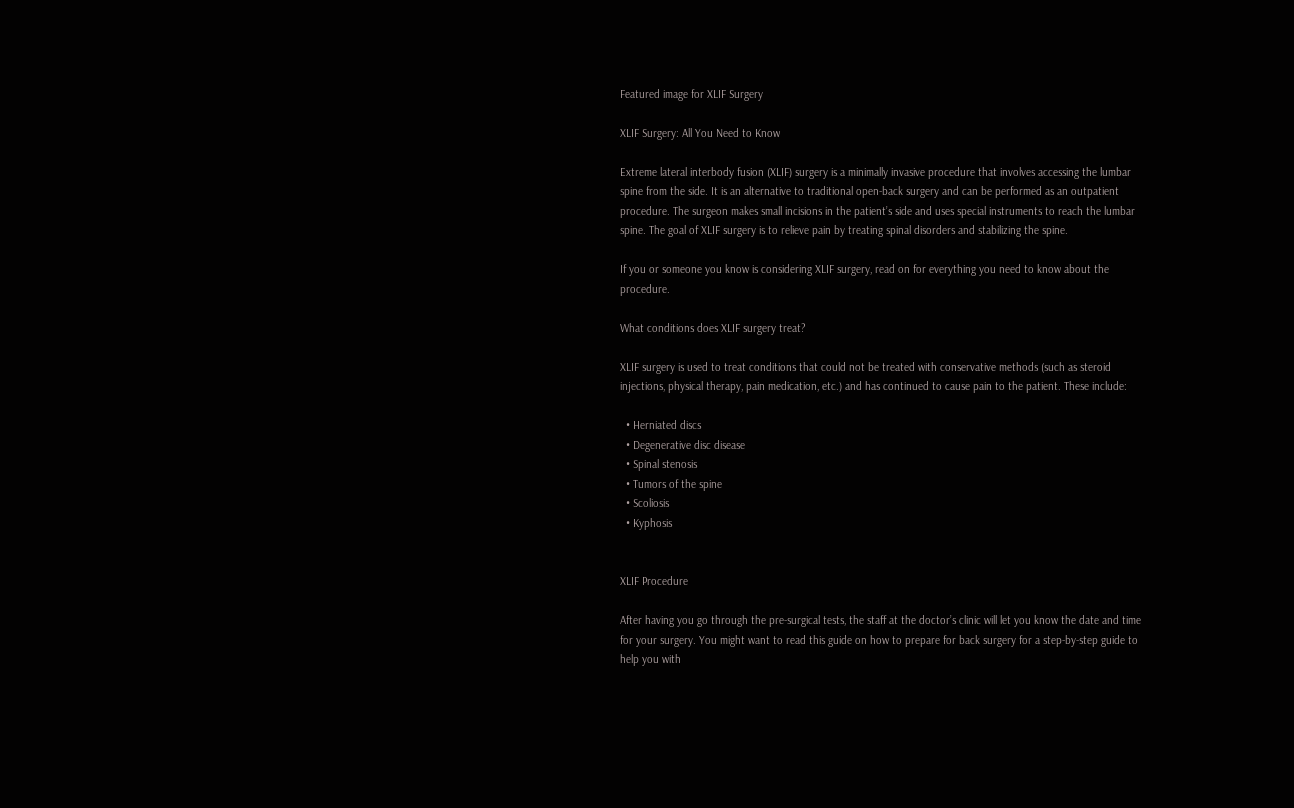Featured image for XLIF Surgery

XLIF Surgery: All You Need to Know

Extreme lateral interbody fusion (XLIF) surgery is a minimally invasive procedure that involves accessing the lumbar spine from the side. It is an alternative to traditional open-back surgery and can be performed as an outpatient procedure. The surgeon makes small incisions in the patient’s side and uses special instruments to reach the lumbar spine. The goal of XLIF surgery is to relieve pain by treating spinal disorders and stabilizing the spine.

If you or someone you know is considering XLIF surgery, read on for everything you need to know about the procedure.

What conditions does XLIF surgery treat?

XLIF surgery is used to treat conditions that could not be treated with conservative methods (such as steroid injections, physical therapy, pain medication, etc.) and has continued to cause pain to the patient. These include:

  • Herniated discs
  • Degenerative disc disease
  • Spinal stenosis
  • Tumors of the spine
  • Scoliosis
  • Kyphosis


XLIF Procedure

After having you go through the pre-surgical tests, the staff at the doctor’s clinic will let you know the date and time for your surgery. You might want to read this guide on how to prepare for back surgery for a step-by-step guide to help you with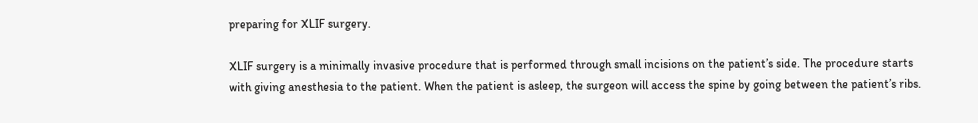preparing for XLIF surgery.

XLIF surgery is a minimally invasive procedure that is performed through small incisions on the patient’s side. The procedure starts with giving anesthesia to the patient. When the patient is asleep, the surgeon will access the spine by going between the patient’s ribs.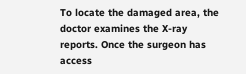To locate the damaged area, the doctor examines the X-ray reports. Once the surgeon has access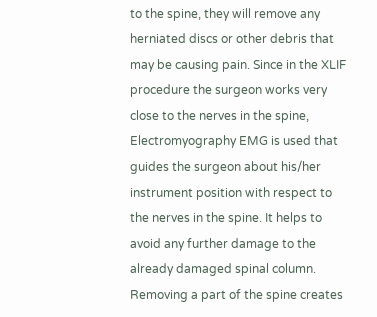to the spine, they will remove any herniated discs or other debris that may be causing pain. Since in the XLIF procedure the surgeon works very close to the nerves in the spine, Electromyography EMG is used that guides the surgeon about his/her instrument position with respect to the nerves in the spine. It helps to avoid any further damage to the already damaged spinal column. Removing a part of the spine creates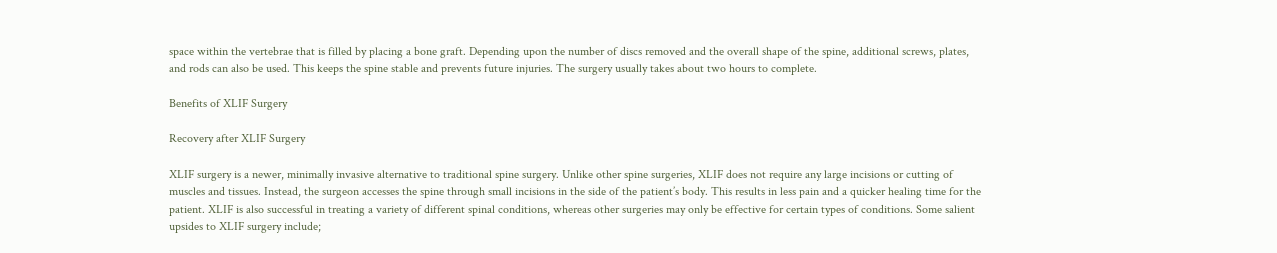space within the vertebrae that is filled by placing a bone graft. Depending upon the number of discs removed and the overall shape of the spine, additional screws, plates, and rods can also be used. This keeps the spine stable and prevents future injuries. The surgery usually takes about two hours to complete.

Benefits of XLIF Surgery

Recovery after XLIF Surgery

XLIF surgery is a newer, minimally invasive alternative to traditional spine surgery. Unlike other spine surgeries, XLIF does not require any large incisions or cutting of muscles and tissues. Instead, the surgeon accesses the spine through small incisions in the side of the patient’s body. This results in less pain and a quicker healing time for the patient. XLIF is also successful in treating a variety of different spinal conditions, whereas other surgeries may only be effective for certain types of conditions. Some salient upsides to XLIF surgery include;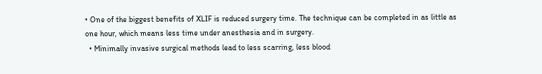• One of the biggest benefits of XLIF is reduced surgery time. The technique can be completed in as little as one hour, which means less time under anesthesia and in surgery.
  • Minimally invasive surgical methods lead to less scarring, less blood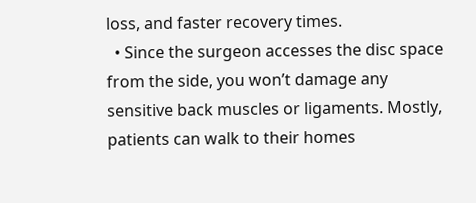loss, and faster recovery times.
  • Since the surgeon accesses the disc space from the side, you won’t damage any sensitive back muscles or ligaments. Mostly, patients can walk to their homes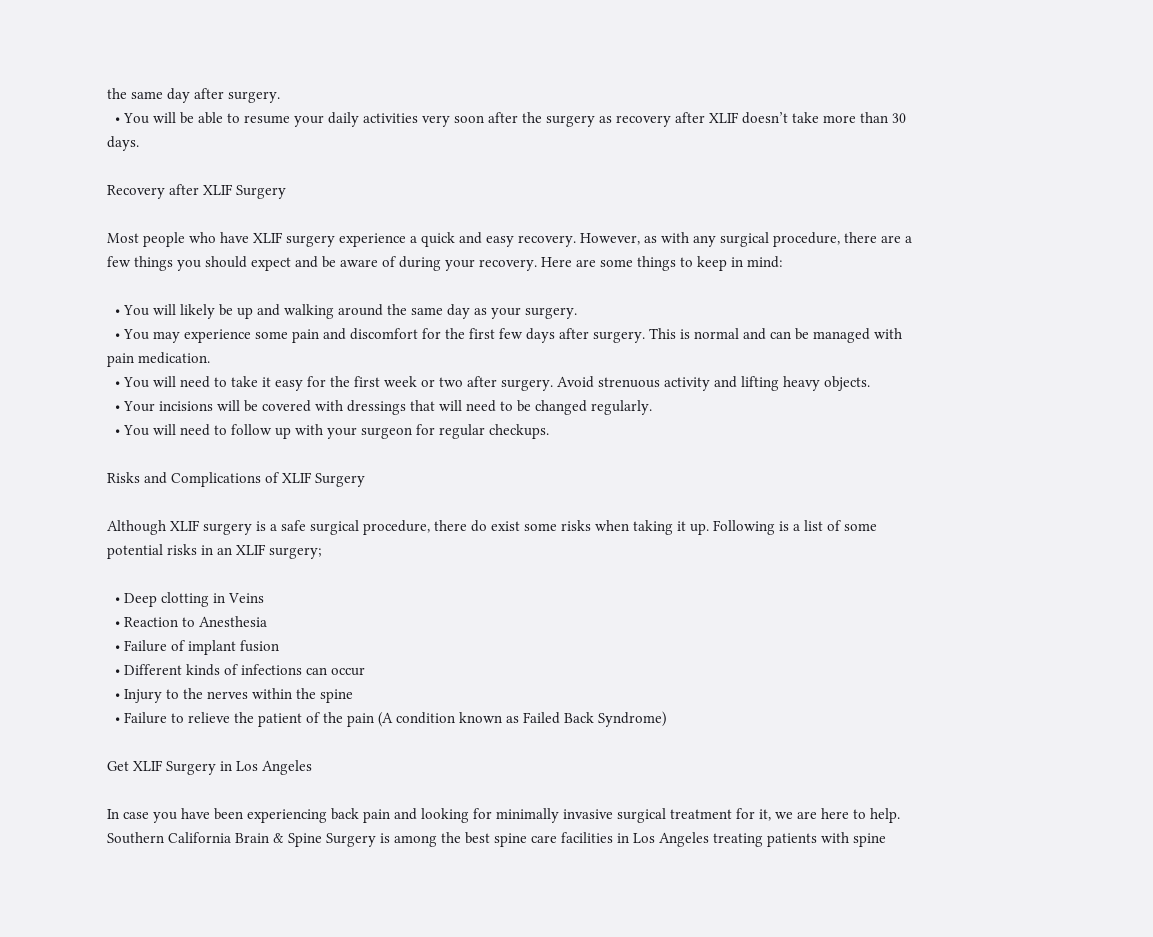the same day after surgery.
  • You will be able to resume your daily activities very soon after the surgery as recovery after XLIF doesn’t take more than 30 days.

Recovery after XLIF Surgery

Most people who have XLIF surgery experience a quick and easy recovery. However, as with any surgical procedure, there are a few things you should expect and be aware of during your recovery. Here are some things to keep in mind:

  • You will likely be up and walking around the same day as your surgery.
  • You may experience some pain and discomfort for the first few days after surgery. This is normal and can be managed with pain medication.
  • You will need to take it easy for the first week or two after surgery. Avoid strenuous activity and lifting heavy objects.
  • Your incisions will be covered with dressings that will need to be changed regularly.
  • You will need to follow up with your surgeon for regular checkups.

Risks and Complications of XLIF Surgery

Although XLIF surgery is a safe surgical procedure, there do exist some risks when taking it up. Following is a list of some potential risks in an XLIF surgery;

  • Deep clotting in Veins
  • Reaction to Anesthesia
  • Failure of implant fusion
  • Different kinds of infections can occur
  • Injury to the nerves within the spine
  • Failure to relieve the patient of the pain (A condition known as Failed Back Syndrome)

Get XLIF Surgery in Los Angeles

In case you have been experiencing back pain and looking for minimally invasive surgical treatment for it, we are here to help. Southern California Brain & Spine Surgery is among the best spine care facilities in Los Angeles treating patients with spine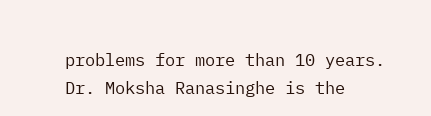problems for more than 10 years. Dr. Moksha Ranasinghe is the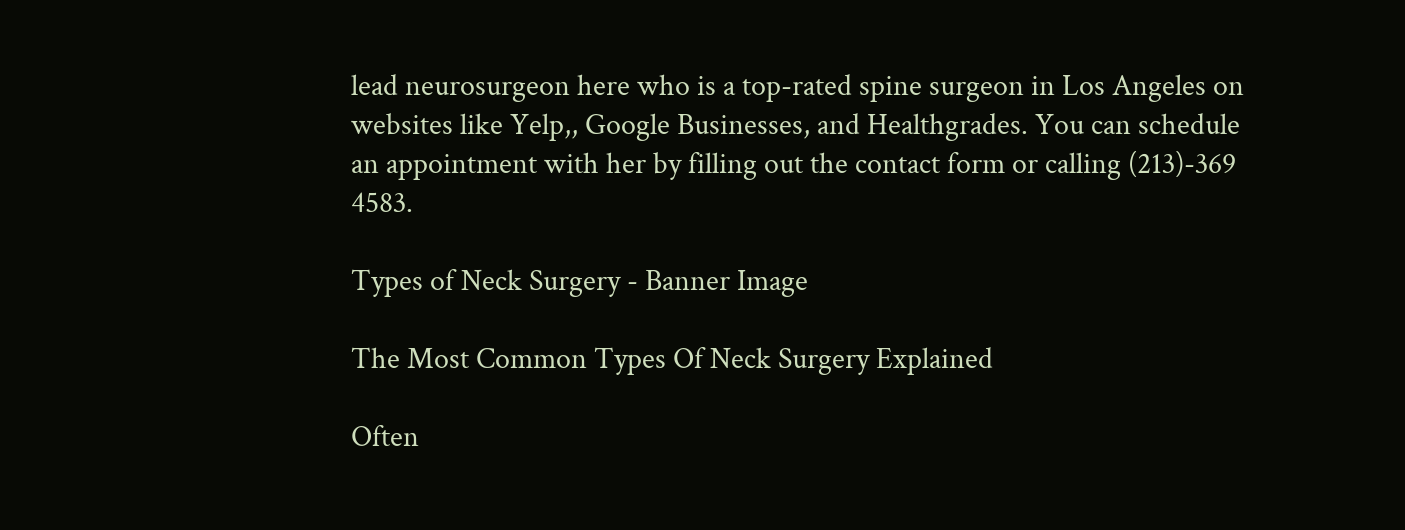lead neurosurgeon here who is a top-rated spine surgeon in Los Angeles on websites like Yelp,, Google Businesses, and Healthgrades. You can schedule an appointment with her by filling out the contact form or calling (213)-369 4583.

Types of Neck Surgery - Banner Image

The Most Common Types Of Neck Surgery Explained

Often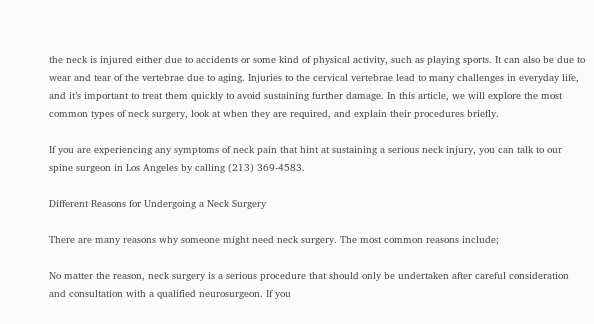the neck is injured either due to accidents or some kind of physical activity, such as playing sports. It can also be due to wear and tear of the vertebrae due to aging. Injuries to the cervical vertebrae lead to many challenges in everyday life, and it’s important to treat them quickly to avoid sustaining further damage. In this article, we will explore the most common types of neck surgery, look at when they are required, and explain their procedures briefly.

If you are experiencing any symptoms of neck pain that hint at sustaining a serious neck injury, you can talk to our spine surgeon in Los Angeles by calling (213) 369-4583.

Different Reasons for Undergoing a Neck Surgery

There are many reasons why someone might need neck surgery. The most common reasons include;

No matter the reason, neck surgery is a serious procedure that should only be undertaken after careful consideration and consultation with a qualified neurosurgeon. If you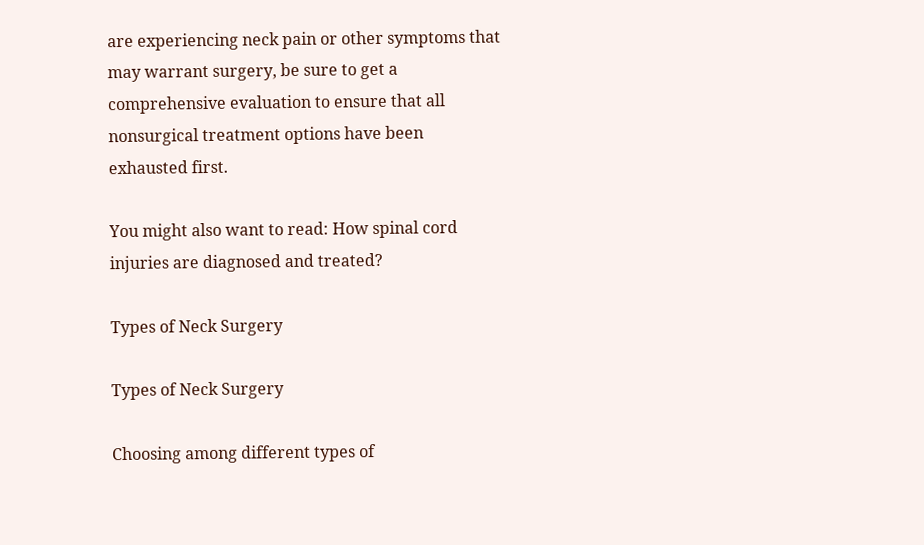are experiencing neck pain or other symptoms that may warrant surgery, be sure to get a comprehensive evaluation to ensure that all nonsurgical treatment options have been exhausted first.

You might also want to read: How spinal cord injuries are diagnosed and treated?

Types of Neck Surgery

Types of Neck Surgery

Choosing among different types of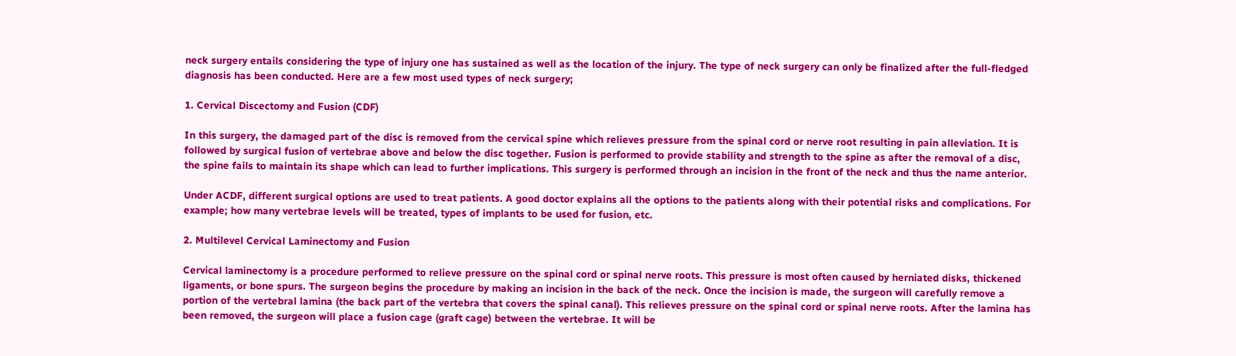neck surgery entails considering the type of injury one has sustained as well as the location of the injury. The type of neck surgery can only be finalized after the full-fledged diagnosis has been conducted. Here are a few most used types of neck surgery;

1. Cervical Discectomy and Fusion (CDF)

In this surgery, the damaged part of the disc is removed from the cervical spine which relieves pressure from the spinal cord or nerve root resulting in pain alleviation. It is followed by surgical fusion of vertebrae above and below the disc together. Fusion is performed to provide stability and strength to the spine as after the removal of a disc, the spine fails to maintain its shape which can lead to further implications. This surgery is performed through an incision in the front of the neck and thus the name anterior.

Under ACDF, different surgical options are used to treat patients. A good doctor explains all the options to the patients along with their potential risks and complications. For example; how many vertebrae levels will be treated, types of implants to be used for fusion, etc.

2. Multilevel Cervical Laminectomy and Fusion

Cervical laminectomy is a procedure performed to relieve pressure on the spinal cord or spinal nerve roots. This pressure is most often caused by herniated disks, thickened ligaments, or bone spurs. The surgeon begins the procedure by making an incision in the back of the neck. Once the incision is made, the surgeon will carefully remove a portion of the vertebral lamina (the back part of the vertebra that covers the spinal canal). This relieves pressure on the spinal cord or spinal nerve roots. After the lamina has been removed, the surgeon will place a fusion cage (graft cage) between the vertebrae. It will be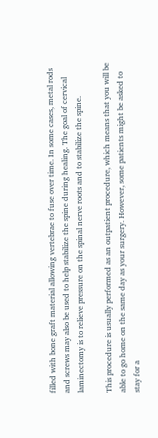filled with bone graft material allowing vertebrae to fuse over time. In some cases, metal rods and screws may also be used to help stabilize the spine during healing. The goal of cervical laminectomy is to relieve pressure on the spinal nerve roots and to stabilize the spine.

This procedure is usually performed as an outpatient procedure, which means that you will be able to go home on the same day as your surgery. However, some patients might be asked to stay for a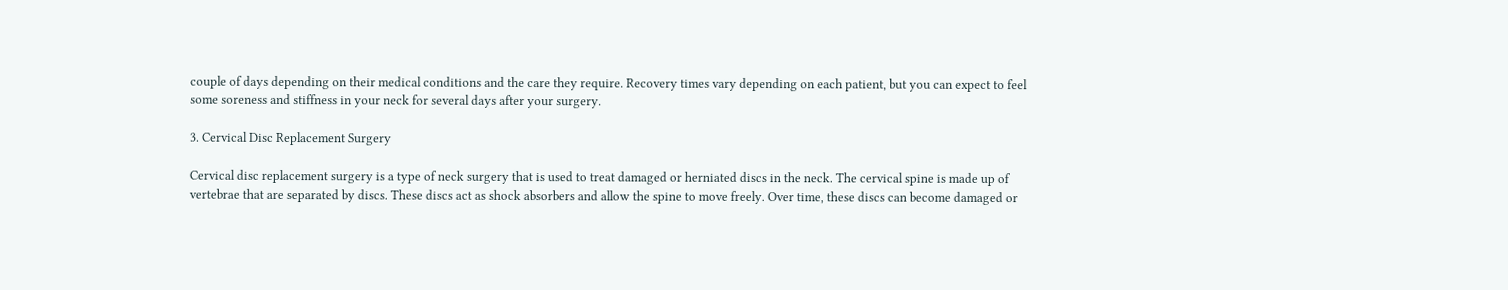couple of days depending on their medical conditions and the care they require. Recovery times vary depending on each patient, but you can expect to feel some soreness and stiffness in your neck for several days after your surgery.

3. Cervical Disc Replacement Surgery

Cervical disc replacement surgery is a type of neck surgery that is used to treat damaged or herniated discs in the neck. The cervical spine is made up of vertebrae that are separated by discs. These discs act as shock absorbers and allow the spine to move freely. Over time, these discs can become damaged or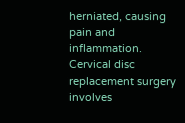herniated, causing pain and inflammation. Cervical disc replacement surgery involves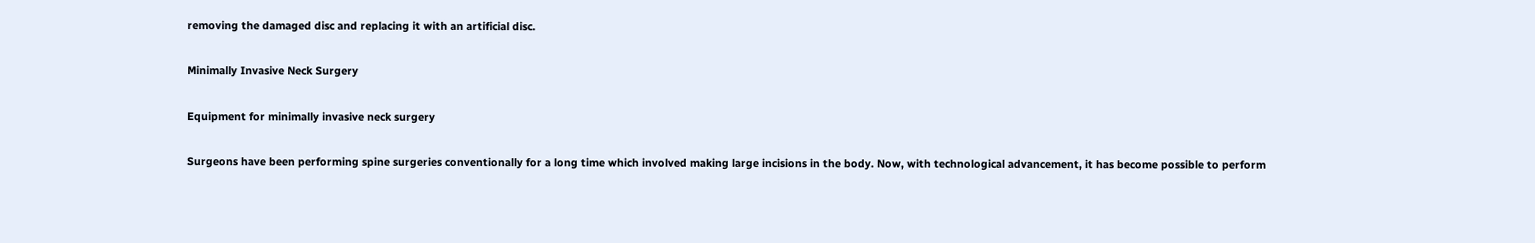removing the damaged disc and replacing it with an artificial disc.

Minimally Invasive Neck Surgery

Equipment for minimally invasive neck surgery

Surgeons have been performing spine surgeries conventionally for a long time which involved making large incisions in the body. Now, with technological advancement, it has become possible to perform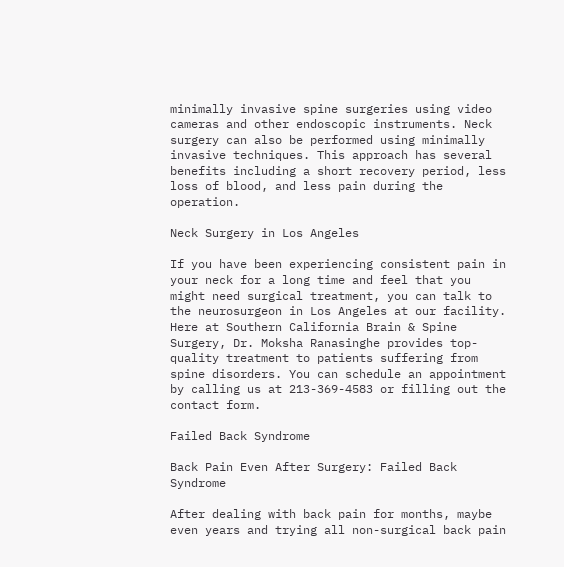minimally invasive spine surgeries using video cameras and other endoscopic instruments. Neck surgery can also be performed using minimally invasive techniques. This approach has several benefits including a short recovery period, less loss of blood, and less pain during the operation.

Neck Surgery in Los Angeles

If you have been experiencing consistent pain in your neck for a long time and feel that you might need surgical treatment, you can talk to the neurosurgeon in Los Angeles at our facility. Here at Southern California Brain & Spine Surgery, Dr. Moksha Ranasinghe provides top-quality treatment to patients suffering from spine disorders. You can schedule an appointment by calling us at 213-369-4583 or filling out the contact form.

Failed Back Syndrome

Back Pain Even After Surgery: Failed Back Syndrome

After dealing with back pain for months, maybe even years and trying all non-surgical back pain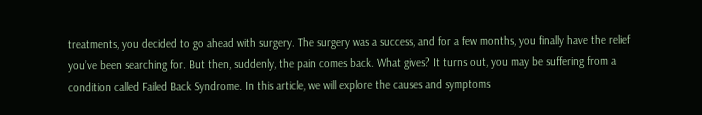treatments, you decided to go ahead with surgery. The surgery was a success, and for a few months, you finally have the relief you’ve been searching for. But then, suddenly, the pain comes back. What gives? It turns out, you may be suffering from a condition called Failed Back Syndrome. In this article, we will explore the causes and symptoms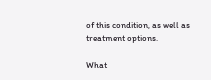of this condition, as well as treatment options.

What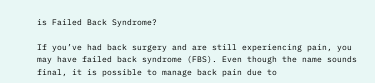is Failed Back Syndrome?

If you’ve had back surgery and are still experiencing pain, you may have failed back syndrome (FBS). Even though the name sounds final, it is possible to manage back pain due to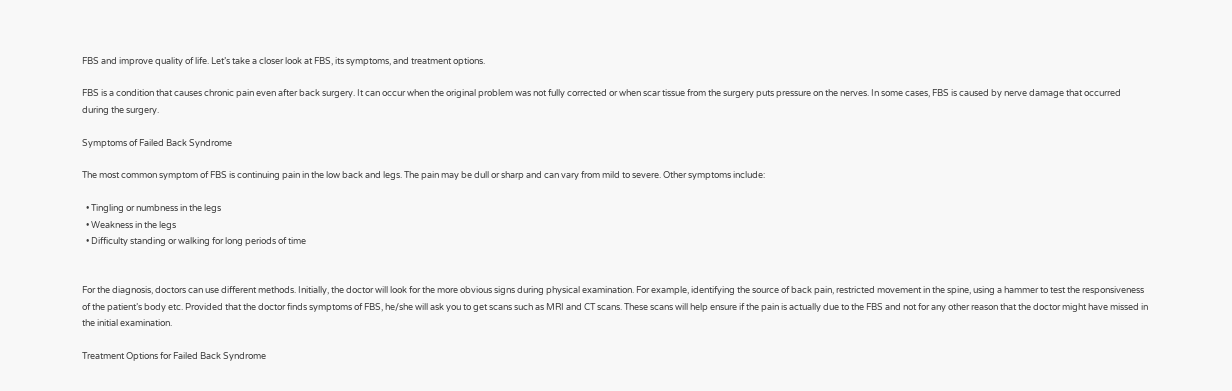FBS and improve quality of life. Let’s take a closer look at FBS, its symptoms, and treatment options.

FBS is a condition that causes chronic pain even after back surgery. It can occur when the original problem was not fully corrected or when scar tissue from the surgery puts pressure on the nerves. In some cases, FBS is caused by nerve damage that occurred during the surgery.

Symptoms of Failed Back Syndrome

The most common symptom of FBS is continuing pain in the low back and legs. The pain may be dull or sharp and can vary from mild to severe. Other symptoms include:

  • Tingling or numbness in the legs
  • Weakness in the legs
  • Difficulty standing or walking for long periods of time


For the diagnosis, doctors can use different methods. Initially, the doctor will look for the more obvious signs during physical examination. For example, identifying the source of back pain, restricted movement in the spine, using a hammer to test the responsiveness of the patient’s body etc. Provided that the doctor finds symptoms of FBS, he/she will ask you to get scans such as MRI and CT scans. These scans will help ensure if the pain is actually due to the FBS and not for any other reason that the doctor might have missed in the initial examination.

Treatment Options for Failed Back Syndrome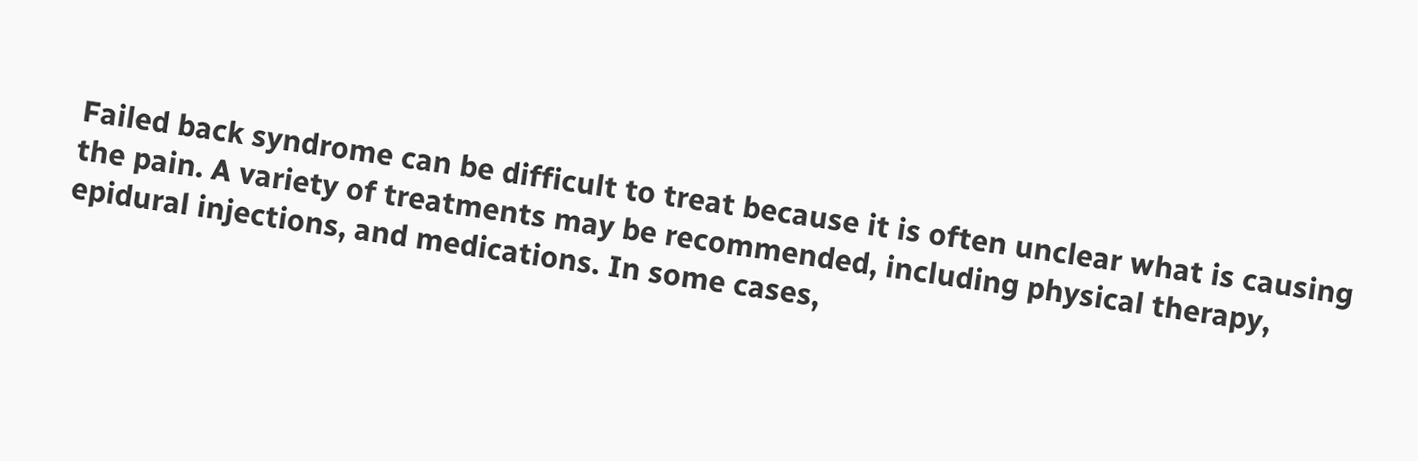Failed back syndrome can be difficult to treat because it is often unclear what is causing the pain. A variety of treatments may be recommended, including physical therapy, epidural injections, and medications. In some cases,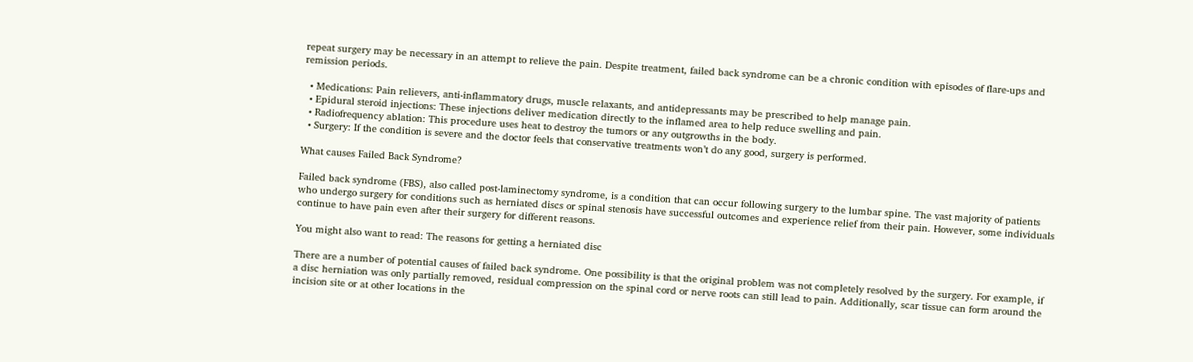repeat surgery may be necessary in an attempt to relieve the pain. Despite treatment, failed back syndrome can be a chronic condition with episodes of flare-ups and remission periods.

  • Medications: Pain relievers, anti-inflammatory drugs, muscle relaxants, and antidepressants may be prescribed to help manage pain.
  • Epidural steroid injections: These injections deliver medication directly to the inflamed area to help reduce swelling and pain.
  • Radiofrequency ablation: This procedure uses heat to destroy the tumors or any outgrowths in the body.
  • Surgery: If the condition is severe and the doctor feels that conservative treatments won’t do any good, surgery is performed.

What causes Failed Back Syndrome?

Failed back syndrome (FBS), also called post-laminectomy syndrome, is a condition that can occur following surgery to the lumbar spine. The vast majority of patients who undergo surgery for conditions such as herniated discs or spinal stenosis have successful outcomes and experience relief from their pain. However, some individuals continue to have pain even after their surgery for different reasons.

You might also want to read: The reasons for getting a herniated disc

There are a number of potential causes of failed back syndrome. One possibility is that the original problem was not completely resolved by the surgery. For example, if a disc herniation was only partially removed, residual compression on the spinal cord or nerve roots can still lead to pain. Additionally, scar tissue can form around the incision site or at other locations in the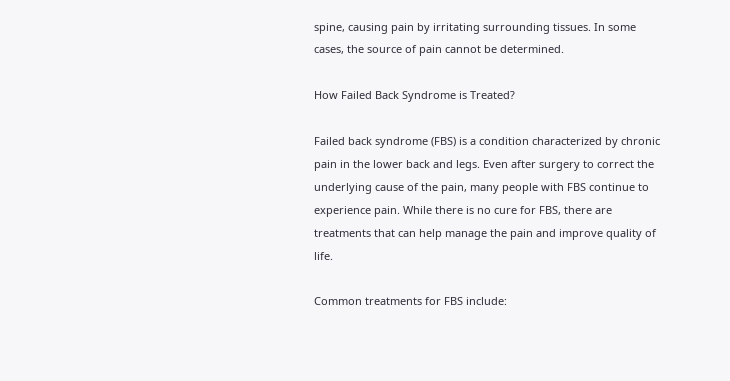spine, causing pain by irritating surrounding tissues. In some cases, the source of pain cannot be determined.

How Failed Back Syndrome is Treated?

Failed back syndrome (FBS) is a condition characterized by chronic pain in the lower back and legs. Even after surgery to correct the underlying cause of the pain, many people with FBS continue to experience pain. While there is no cure for FBS, there are treatments that can help manage the pain and improve quality of life.

Common treatments for FBS include: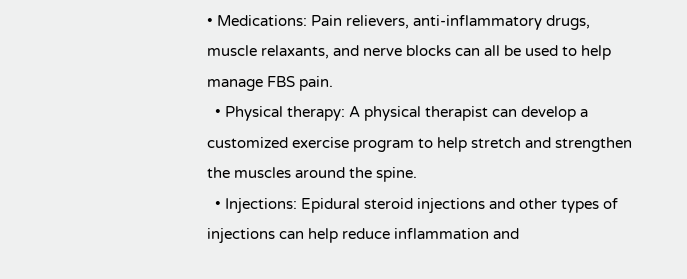• Medications: Pain relievers, anti-inflammatory drugs, muscle relaxants, and nerve blocks can all be used to help manage FBS pain.
  • Physical therapy: A physical therapist can develop a customized exercise program to help stretch and strengthen the muscles around the spine.
  • Injections: Epidural steroid injections and other types of injections can help reduce inflammation and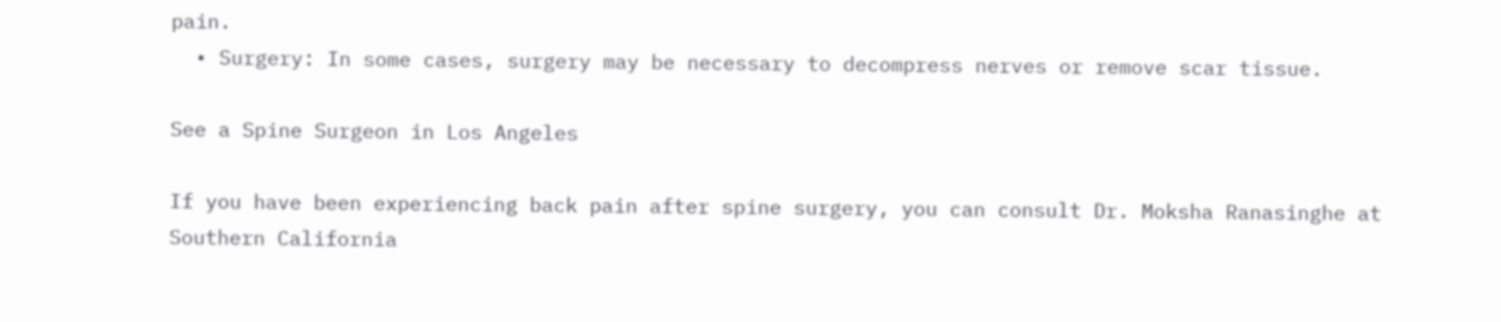pain.
  • Surgery: In some cases, surgery may be necessary to decompress nerves or remove scar tissue.

See a Spine Surgeon in Los Angeles

If you have been experiencing back pain after spine surgery, you can consult Dr. Moksha Ranasinghe at Southern California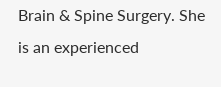Brain & Spine Surgery. She is an experienced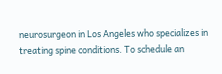neurosurgeon in Los Angeles who specializes in treating spine conditions. To schedule an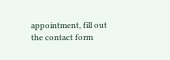appointment, fill out the contact form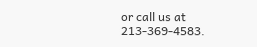or call us at 213-369-4583.